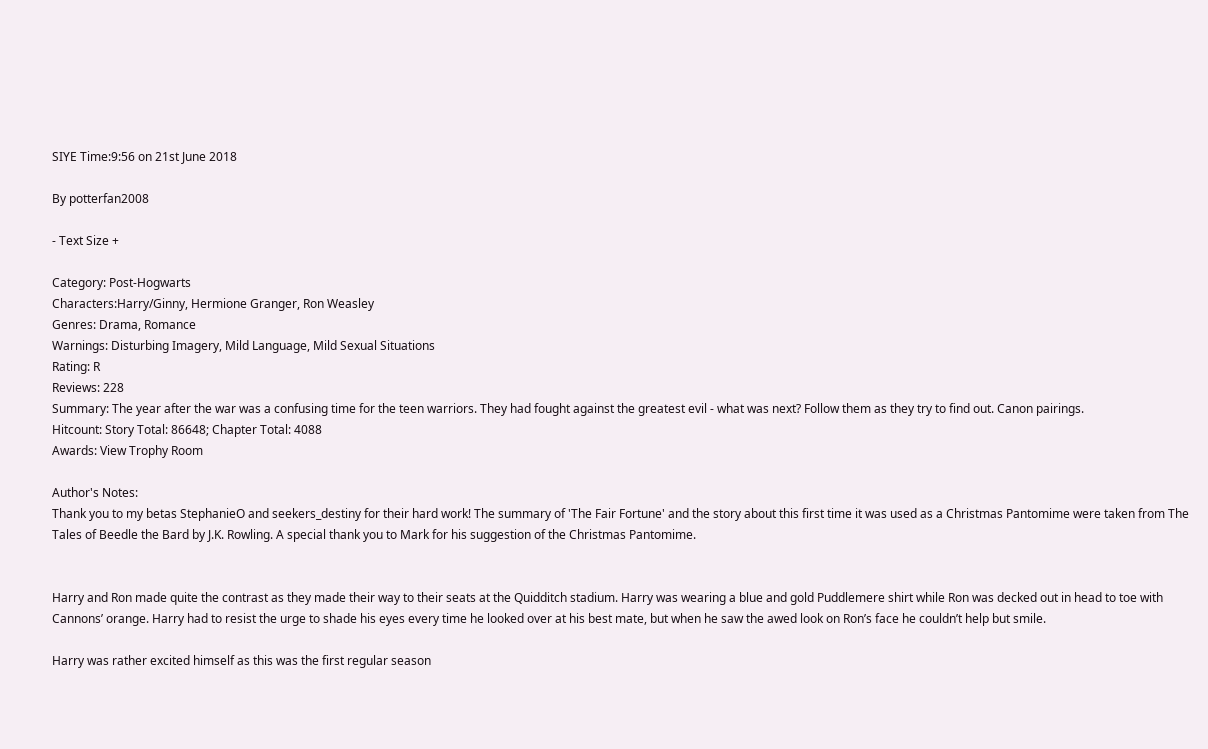SIYE Time:9:56 on 21st June 2018

By potterfan2008

- Text Size +

Category: Post-Hogwarts
Characters:Harry/Ginny, Hermione Granger, Ron Weasley
Genres: Drama, Romance
Warnings: Disturbing Imagery, Mild Language, Mild Sexual Situations
Rating: R
Reviews: 228
Summary: The year after the war was a confusing time for the teen warriors. They had fought against the greatest evil - what was next? Follow them as they try to find out. Canon pairings.
Hitcount: Story Total: 86648; Chapter Total: 4088
Awards: View Trophy Room

Author's Notes:
Thank you to my betas StephanieO and seekers_destiny for their hard work! The summary of 'The Fair Fortune' and the story about this first time it was used as a Christmas Pantomime were taken from The Tales of Beedle the Bard by J.K. Rowling. A special thank you to Mark for his suggestion of the Christmas Pantomime.


Harry and Ron made quite the contrast as they made their way to their seats at the Quidditch stadium. Harry was wearing a blue and gold Puddlemere shirt while Ron was decked out in head to toe with Cannons’ orange. Harry had to resist the urge to shade his eyes every time he looked over at his best mate, but when he saw the awed look on Ron’s face he couldn’t help but smile.

Harry was rather excited himself as this was the first regular season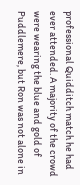professional Quidditch match he had ever attended. A majority of the crowd were wearing the blue and gold of Puddlemere, but Ron was not alone in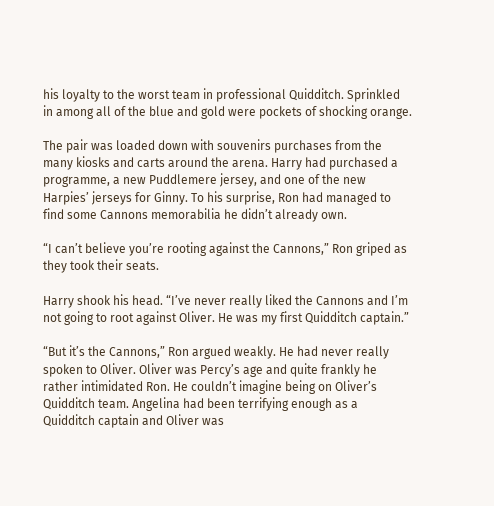his loyalty to the worst team in professional Quidditch. Sprinkled in among all of the blue and gold were pockets of shocking orange.

The pair was loaded down with souvenirs purchases from the many kiosks and carts around the arena. Harry had purchased a programme, a new Puddlemere jersey, and one of the new Harpies’ jerseys for Ginny. To his surprise, Ron had managed to find some Cannons memorabilia he didn’t already own.

“I can’t believe you’re rooting against the Cannons,” Ron griped as they took their seats.

Harry shook his head. “I’ve never really liked the Cannons and I’m not going to root against Oliver. He was my first Quidditch captain.”

“But it’s the Cannons,” Ron argued weakly. He had never really spoken to Oliver. Oliver was Percy’s age and quite frankly he rather intimidated Ron. He couldn’t imagine being on Oliver’s Quidditch team. Angelina had been terrifying enough as a Quidditch captain and Oliver was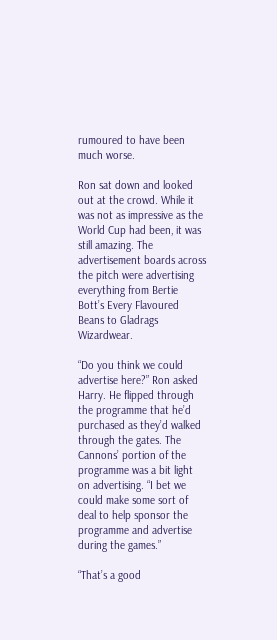rumoured to have been much worse.

Ron sat down and looked out at the crowd. While it was not as impressive as the World Cup had been, it was still amazing. The advertisement boards across the pitch were advertising everything from Bertie Bott’s Every Flavoured Beans to Gladrags Wizardwear.

“Do you think we could advertise here?” Ron asked Harry. He flipped through the programme that he’d purchased as they’d walked through the gates. The Cannons’ portion of the programme was a bit light on advertising. “I bet we could make some sort of deal to help sponsor the programme and advertise during the games.”

“That’s a good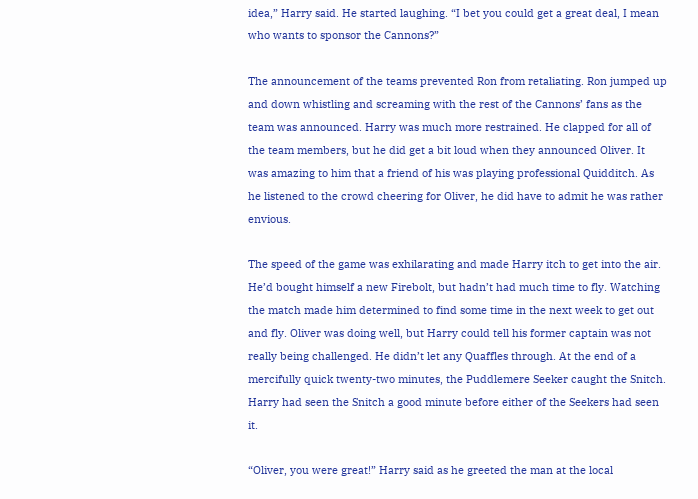idea,” Harry said. He started laughing. “I bet you could get a great deal, I mean who wants to sponsor the Cannons?”

The announcement of the teams prevented Ron from retaliating. Ron jumped up and down whistling and screaming with the rest of the Cannons’ fans as the team was announced. Harry was much more restrained. He clapped for all of the team members, but he did get a bit loud when they announced Oliver. It was amazing to him that a friend of his was playing professional Quidditch. As he listened to the crowd cheering for Oliver, he did have to admit he was rather envious.

The speed of the game was exhilarating and made Harry itch to get into the air. He’d bought himself a new Firebolt, but hadn’t had much time to fly. Watching the match made him determined to find some time in the next week to get out and fly. Oliver was doing well, but Harry could tell his former captain was not really being challenged. He didn’t let any Quaffles through. At the end of a mercifully quick twenty-two minutes, the Puddlemere Seeker caught the Snitch. Harry had seen the Snitch a good minute before either of the Seekers had seen it.

“Oliver, you were great!” Harry said as he greeted the man at the local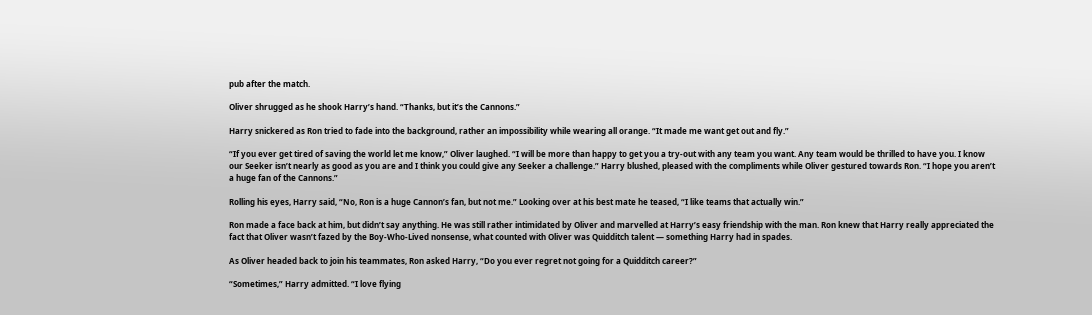pub after the match.

Oliver shrugged as he shook Harry’s hand. “Thanks, but it’s the Cannons.”

Harry snickered as Ron tried to fade into the background, rather an impossibility while wearing all orange. “It made me want get out and fly.”

“If you ever get tired of saving the world let me know,” Oliver laughed. “I will be more than happy to get you a try-out with any team you want. Any team would be thrilled to have you. I know our Seeker isn’t nearly as good as you are and I think you could give any Seeker a challenge.” Harry blushed, pleased with the compliments while Oliver gestured towards Ron. “I hope you aren’t a huge fan of the Cannons.”

Rolling his eyes, Harry said, “No, Ron is a huge Cannon’s fan, but not me.” Looking over at his best mate he teased, “I like teams that actually win.”

Ron made a face back at him, but didn’t say anything. He was still rather intimidated by Oliver and marvelled at Harry’s easy friendship with the man. Ron knew that Harry really appreciated the fact that Oliver wasn’t fazed by the Boy-Who-Lived nonsense, what counted with Oliver was Quidditch talent — something Harry had in spades.

As Oliver headed back to join his teammates, Ron asked Harry, “Do you ever regret not going for a Quidditch career?”

“Sometimes,” Harry admitted. “I love flying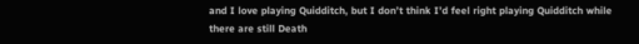and I love playing Quidditch, but I don’t think I’d feel right playing Quidditch while there are still Death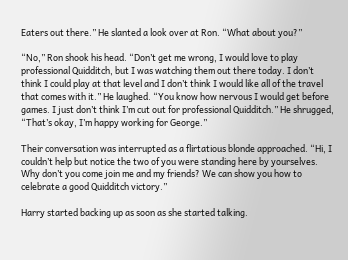Eaters out there.” He slanted a look over at Ron. “What about you?”

“No,” Ron shook his head. “Don’t get me wrong, I would love to play professional Quidditch, but I was watching them out there today. I don’t think I could play at that level and I don’t think I would like all of the travel that comes with it.” He laughed. “You know how nervous I would get before games. I just don’t think I’m cut out for professional Quidditch.” He shrugged, “That’s okay, I’m happy working for George.”

Their conversation was interrupted as a flirtatious blonde approached. “Hi, I couldn’t help but notice the two of you were standing here by yourselves. Why don’t you come join me and my friends? We can show you how to celebrate a good Quidditch victory.”

Harry started backing up as soon as she started talking.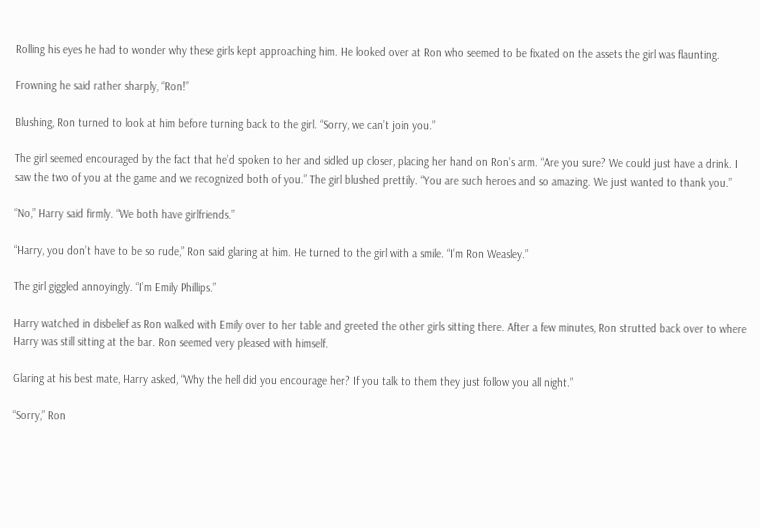Rolling his eyes he had to wonder why these girls kept approaching him. He looked over at Ron who seemed to be fixated on the assets the girl was flaunting.

Frowning he said rather sharply, “Ron!”

Blushing, Ron turned to look at him before turning back to the girl. “Sorry, we can’t join you.”

The girl seemed encouraged by the fact that he’d spoken to her and sidled up closer, placing her hand on Ron’s arm. “Are you sure? We could just have a drink. I saw the two of you at the game and we recognized both of you.” The girl blushed prettily. “You are such heroes and so amazing. We just wanted to thank you.”

“No,” Harry said firmly. “We both have girlfriends.”

“Harry, you don’t have to be so rude,” Ron said glaring at him. He turned to the girl with a smile. “I’m Ron Weasley.”

The girl giggled annoyingly. “I’m Emily Phillips.”

Harry watched in disbelief as Ron walked with Emily over to her table and greeted the other girls sitting there. After a few minutes, Ron strutted back over to where Harry was still sitting at the bar. Ron seemed very pleased with himself.

Glaring at his best mate, Harry asked, “Why the hell did you encourage her? If you talk to them they just follow you all night.”

“Sorry,” Ron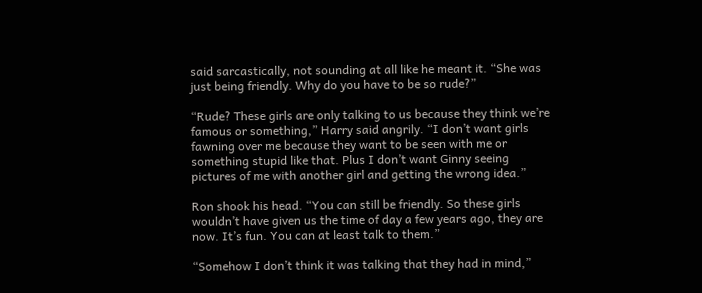said sarcastically, not sounding at all like he meant it. “She was just being friendly. Why do you have to be so rude?”

“Rude? These girls are only talking to us because they think we’re famous or something,” Harry said angrily. “I don’t want girls fawning over me because they want to be seen with me or something stupid like that. Plus I don’t want Ginny seeing pictures of me with another girl and getting the wrong idea.”

Ron shook his head. “You can still be friendly. So these girls wouldn’t have given us the time of day a few years ago, they are now. It’s fun. You can at least talk to them.”

“Somehow I don’t think it was talking that they had in mind,”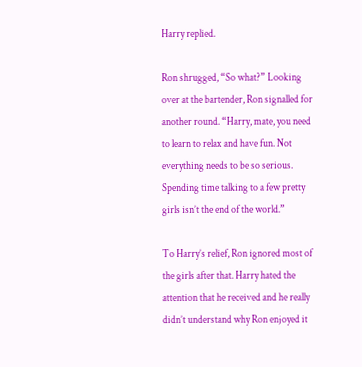Harry replied.

Ron shrugged, “So what?” Looking over at the bartender, Ron signalled for another round. “Harry, mate, you need to learn to relax and have fun. Not everything needs to be so serious. Spending time talking to a few pretty girls isn’t the end of the world.”

To Harry’s relief, Ron ignored most of the girls after that. Harry hated the attention that he received and he really didn’t understand why Ron enjoyed it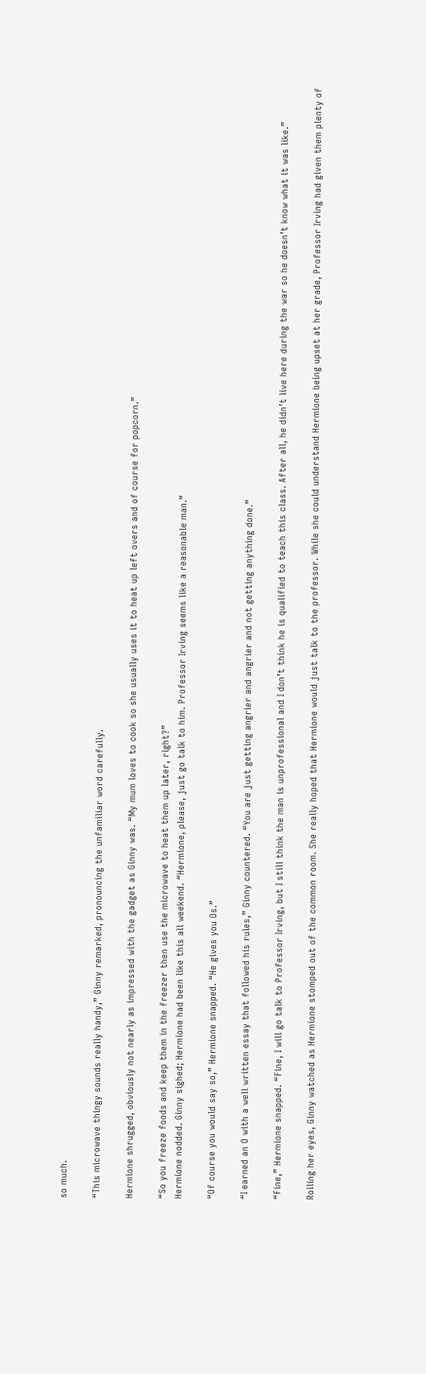so much.

“This microwave thingy sounds really handy,” Ginny remarked, pronouncing the unfamiliar word carefully.

Hermione shrugged, obviously not nearly as impressed with the gadget as Ginny was. “My mum loves to cook so she usually uses it to heat up left overs and of course for popcorn.”

“So you freeze foods and keep them in the freezer then use the microwave to heat them up later, right?”
Hermione nodded. Ginny sighed; Hermione had been like this all weekend. “Hermione, please, just go talk to him. Professor Irving seems like a reasonable man.”

“Of course you would say so,” Hermione snapped. “He gives you Os.”

“I earned an O with a well written essay that followed his rules,” Ginny countered. “You are just getting angrier and angrier and not getting anything done.”

“Fine,” Hermione snapped. “Fine, I will go talk to Professor Irving, but I still think the man is unprofessional and I don’t think he is qualified to teach this class. After all, he didn’t live here during the war so he doesn’t know what it was like.”

Rolling her eyes, Ginny watched as Hermione stomped out of the common room. She really hoped that Hermione would just talk to the professor. While she could understand Hermione being upset at her grade, Professor Irving had given them plenty of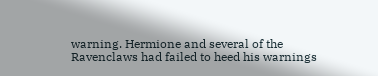warning. Hermione and several of the Ravenclaws had failed to heed his warnings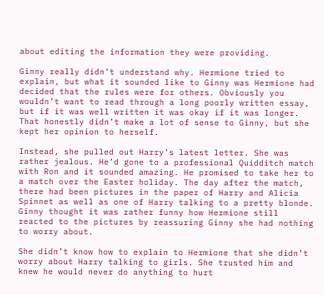about editing the information they were providing.

Ginny really didn’t understand why. Hermione tried to explain, but what it sounded like to Ginny was Hermione had decided that the rules were for others. Obviously you wouldn’t want to read through a long poorly written essay, but if it was well written it was okay if it was longer. That honestly didn’t make a lot of sense to Ginny, but she kept her opinion to herself.

Instead, she pulled out Harry’s latest letter. She was rather jealous. He’d gone to a professional Quidditch match with Ron and it sounded amazing. He promised to take her to a match over the Easter holiday. The day after the match, there had been pictures in the paper of Harry and Alicia Spinnet as well as one of Harry talking to a pretty blonde. Ginny thought it was rather funny how Hermione still reacted to the pictures by reassuring Ginny she had nothing to worry about.

She didn’t know how to explain to Hermione that she didn’t worry about Harry talking to girls. She trusted him and knew he would never do anything to hurt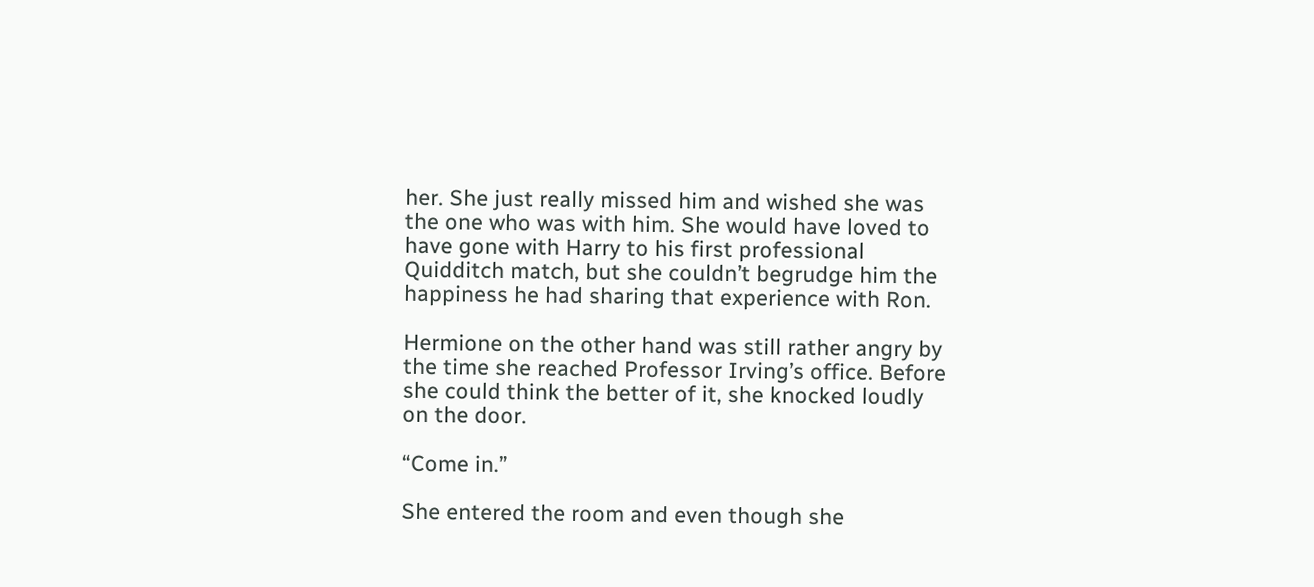her. She just really missed him and wished she was the one who was with him. She would have loved to have gone with Harry to his first professional Quidditch match, but she couldn’t begrudge him the happiness he had sharing that experience with Ron.

Hermione on the other hand was still rather angry by the time she reached Professor Irving’s office. Before she could think the better of it, she knocked loudly on the door.

“Come in.”

She entered the room and even though she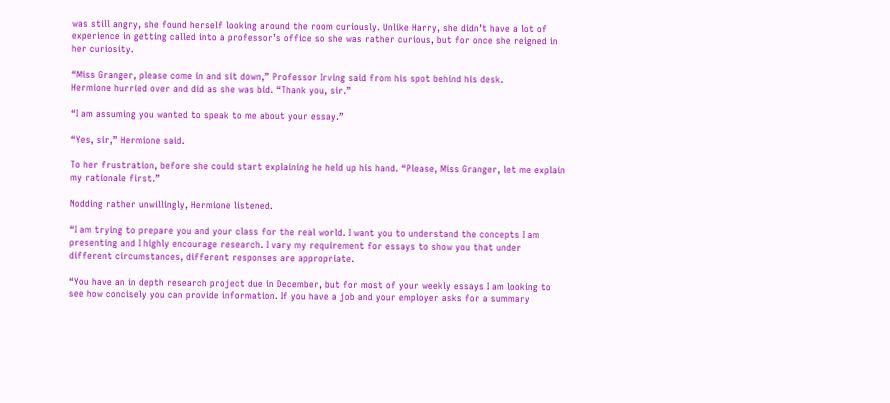was still angry, she found herself looking around the room curiously. Unlike Harry, she didn’t have a lot of experience in getting called into a professor’s office so she was rather curious, but for once she reigned in her curiosity.

“Miss Granger, please come in and sit down,” Professor Irving said from his spot behind his desk.
Hermione hurried over and did as she was bid. “Thank you, sir.”

“I am assuming you wanted to speak to me about your essay.”

“Yes, sir,” Hermione said.

To her frustration, before she could start explaining he held up his hand. “Please, Miss Granger, let me explain my rationale first.”

Nodding rather unwillingly, Hermione listened.

“I am trying to prepare you and your class for the real world. I want you to understand the concepts I am presenting and I highly encourage research. I vary my requirement for essays to show you that under different circumstances, different responses are appropriate.

“You have an in depth research project due in December, but for most of your weekly essays I am looking to see how concisely you can provide information. If you have a job and your employer asks for a summary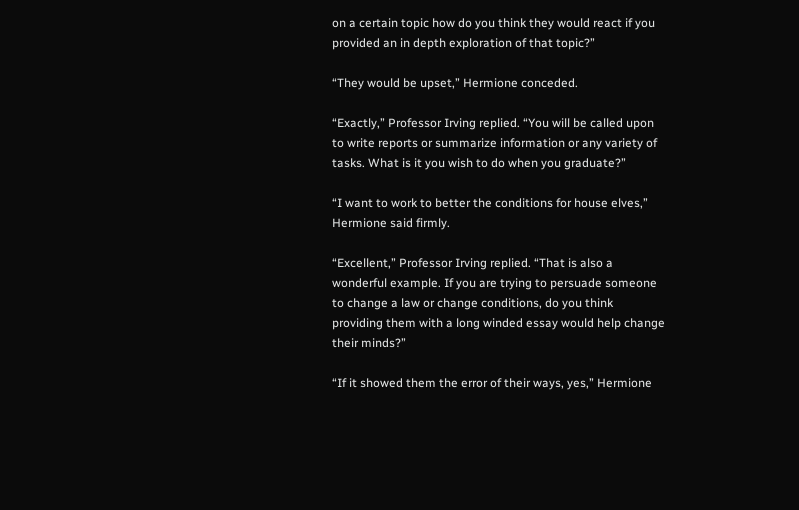on a certain topic how do you think they would react if you provided an in depth exploration of that topic?”

“They would be upset,” Hermione conceded.

“Exactly,” Professor Irving replied. “You will be called upon to write reports or summarize information or any variety of tasks. What is it you wish to do when you graduate?”

“I want to work to better the conditions for house elves,” Hermione said firmly.

“Excellent,” Professor Irving replied. “That is also a wonderful example. If you are trying to persuade someone to change a law or change conditions, do you think providing them with a long winded essay would help change their minds?”

“If it showed them the error of their ways, yes,” Hermione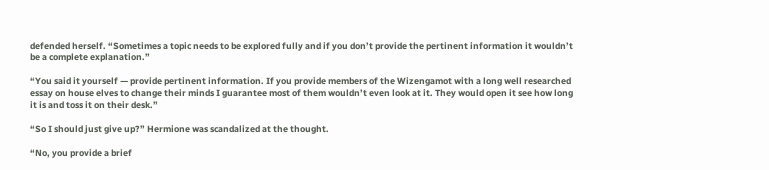defended herself. “Sometimes a topic needs to be explored fully and if you don’t provide the pertinent information it wouldn’t be a complete explanation.”

“You said it yourself — provide pertinent information. If you provide members of the Wizengamot with a long well researched essay on house elves to change their minds I guarantee most of them wouldn’t even look at it. They would open it see how long it is and toss it on their desk.”

“So I should just give up?” Hermione was scandalized at the thought.

“No, you provide a brief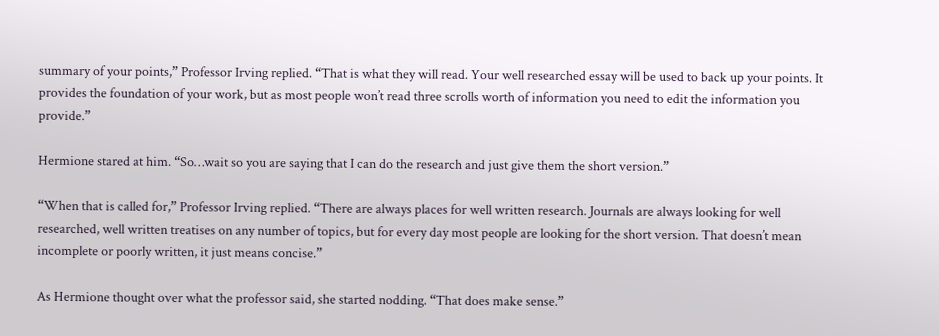summary of your points,” Professor Irving replied. “That is what they will read. Your well researched essay will be used to back up your points. It provides the foundation of your work, but as most people won’t read three scrolls worth of information you need to edit the information you provide.”

Hermione stared at him. “So…wait so you are saying that I can do the research and just give them the short version.”

“When that is called for,” Professor Irving replied. “There are always places for well written research. Journals are always looking for well researched, well written treatises on any number of topics, but for every day most people are looking for the short version. That doesn’t mean incomplete or poorly written, it just means concise.”

As Hermione thought over what the professor said, she started nodding. “That does make sense.”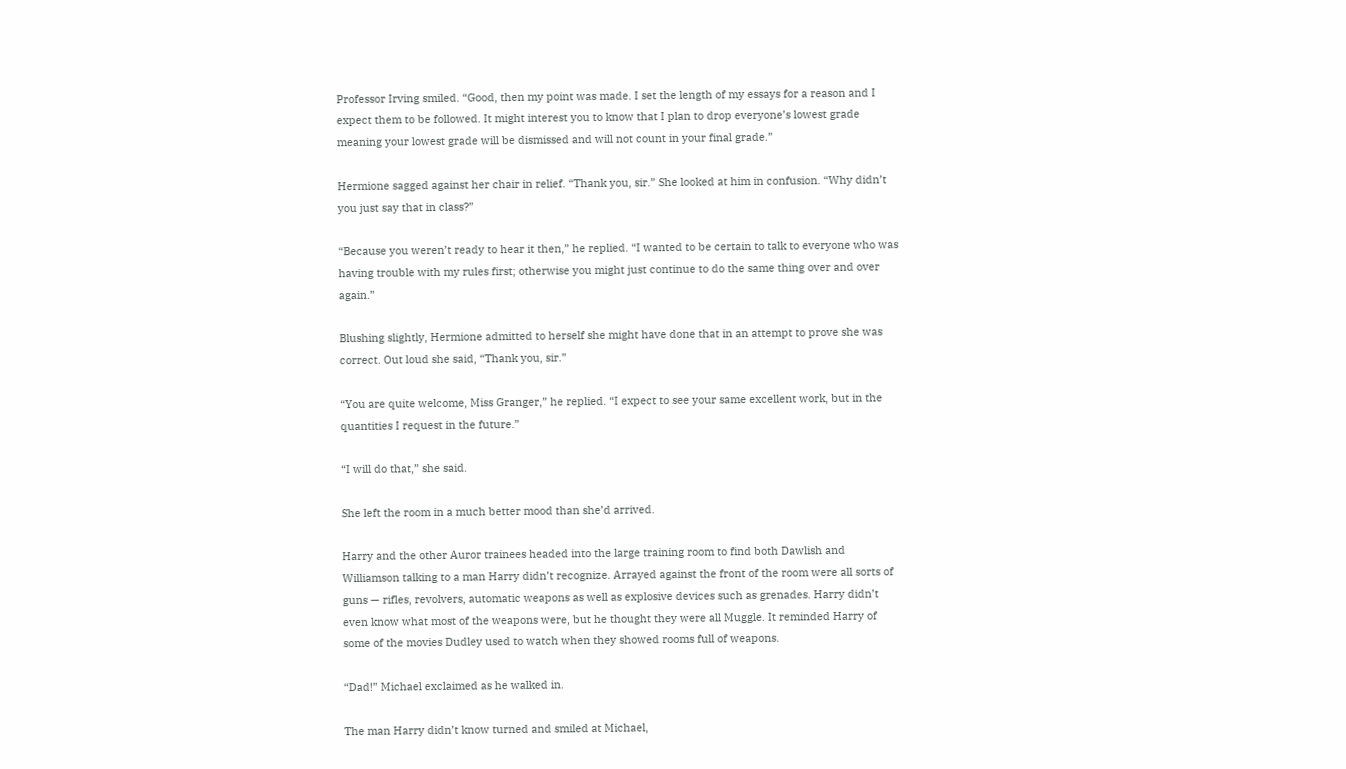Professor Irving smiled. “Good, then my point was made. I set the length of my essays for a reason and I expect them to be followed. It might interest you to know that I plan to drop everyone’s lowest grade meaning your lowest grade will be dismissed and will not count in your final grade.”

Hermione sagged against her chair in relief. “Thank you, sir.” She looked at him in confusion. “Why didn’t you just say that in class?”

“Because you weren’t ready to hear it then,” he replied. “I wanted to be certain to talk to everyone who was having trouble with my rules first; otherwise you might just continue to do the same thing over and over again.”

Blushing slightly, Hermione admitted to herself she might have done that in an attempt to prove she was correct. Out loud she said, “Thank you, sir.”

“You are quite welcome, Miss Granger,” he replied. “I expect to see your same excellent work, but in the quantities I request in the future.”

“I will do that,” she said.

She left the room in a much better mood than she’d arrived.

Harry and the other Auror trainees headed into the large training room to find both Dawlish and Williamson talking to a man Harry didn’t recognize. Arrayed against the front of the room were all sorts of guns — rifles, revolvers, automatic weapons as well as explosive devices such as grenades. Harry didn’t even know what most of the weapons were, but he thought they were all Muggle. It reminded Harry of some of the movies Dudley used to watch when they showed rooms full of weapons.

“Dad!” Michael exclaimed as he walked in.

The man Harry didn’t know turned and smiled at Michael,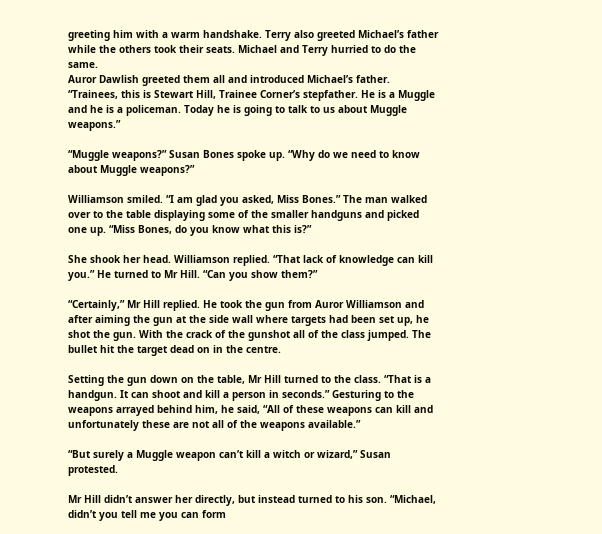greeting him with a warm handshake. Terry also greeted Michael’s father while the others took their seats. Michael and Terry hurried to do the same.
Auror Dawlish greeted them all and introduced Michael’s father. “Trainees, this is Stewart Hill, Trainee Corner’s stepfather. He is a Muggle and he is a policeman. Today he is going to talk to us about Muggle weapons.”

“Muggle weapons?” Susan Bones spoke up. “Why do we need to know about Muggle weapons?”

Williamson smiled. “I am glad you asked, Miss Bones.” The man walked over to the table displaying some of the smaller handguns and picked one up. “Miss Bones, do you know what this is?”

She shook her head. Williamson replied. “That lack of knowledge can kill you.” He turned to Mr Hill. “Can you show them?”

“Certainly,” Mr Hill replied. He took the gun from Auror Williamson and after aiming the gun at the side wall where targets had been set up, he shot the gun. With the crack of the gunshot all of the class jumped. The bullet hit the target dead on in the centre.

Setting the gun down on the table, Mr Hill turned to the class. “That is a handgun. It can shoot and kill a person in seconds.” Gesturing to the weapons arrayed behind him, he said, “All of these weapons can kill and unfortunately these are not all of the weapons available.”

“But surely a Muggle weapon can’t kill a witch or wizard,” Susan protested.

Mr Hill didn’t answer her directly, but instead turned to his son. “Michael, didn’t you tell me you can form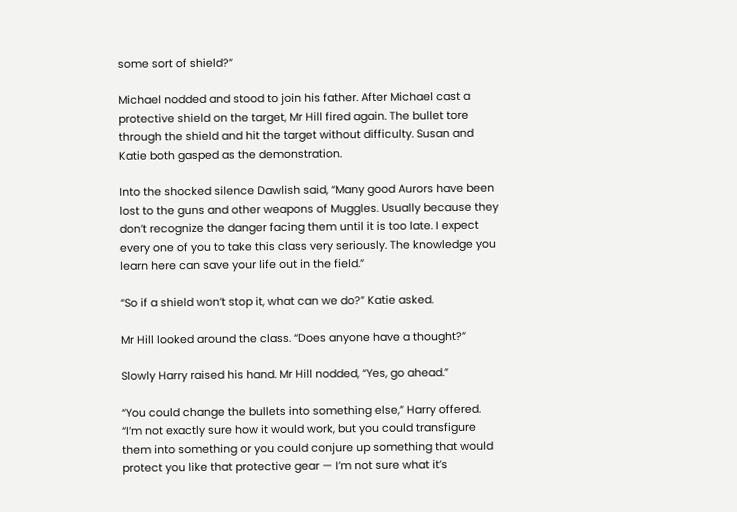some sort of shield?”

Michael nodded and stood to join his father. After Michael cast a protective shield on the target, Mr Hill fired again. The bullet tore through the shield and hit the target without difficulty. Susan and Katie both gasped as the demonstration.

Into the shocked silence Dawlish said, “Many good Aurors have been lost to the guns and other weapons of Muggles. Usually because they don’t recognize the danger facing them until it is too late. I expect every one of you to take this class very seriously. The knowledge you learn here can save your life out in the field.”

“So if a shield won’t stop it, what can we do?” Katie asked.

Mr Hill looked around the class. “Does anyone have a thought?”

Slowly Harry raised his hand. Mr Hill nodded, “Yes, go ahead.”

“You could change the bullets into something else,” Harry offered. “I’m not exactly sure how it would work, but you could transfigure them into something or you could conjure up something that would protect you like that protective gear — I’m not sure what it’s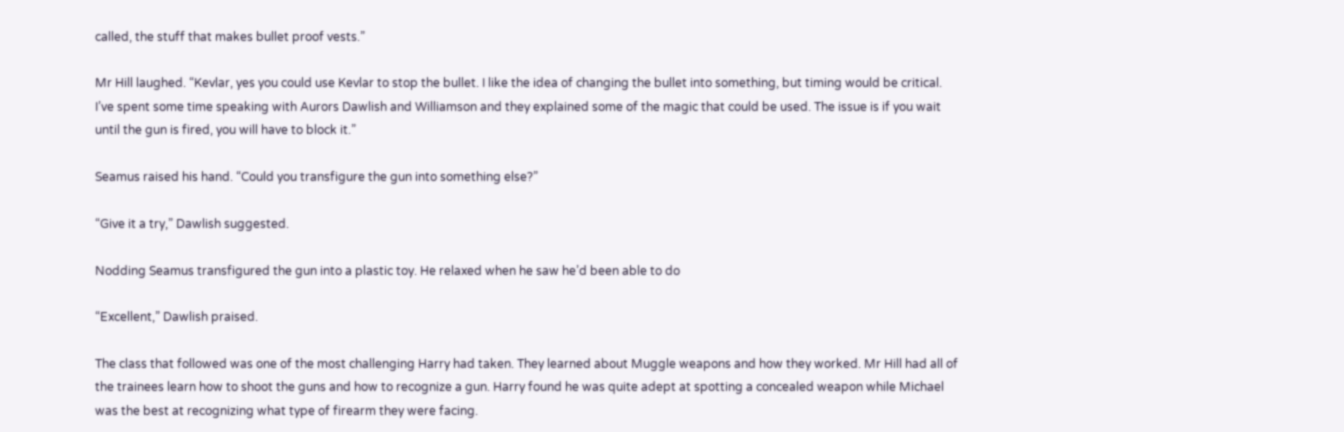called, the stuff that makes bullet proof vests.”

Mr Hill laughed. “Kevlar, yes you could use Kevlar to stop the bullet. I like the idea of changing the bullet into something, but timing would be critical. I’ve spent some time speaking with Aurors Dawlish and Williamson and they explained some of the magic that could be used. The issue is if you wait until the gun is fired, you will have to block it.”

Seamus raised his hand. “Could you transfigure the gun into something else?”

“Give it a try,” Dawlish suggested.

Nodding Seamus transfigured the gun into a plastic toy. He relaxed when he saw he’d been able to do

“Excellent,” Dawlish praised.

The class that followed was one of the most challenging Harry had taken. They learned about Muggle weapons and how they worked. Mr Hill had all of the trainees learn how to shoot the guns and how to recognize a gun. Harry found he was quite adept at spotting a concealed weapon while Michael was the best at recognizing what type of firearm they were facing.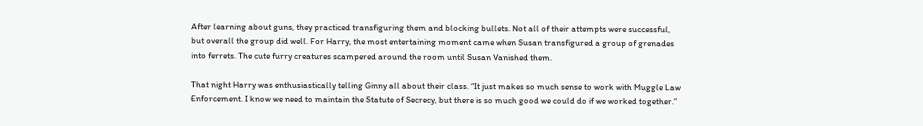After learning about guns, they practiced transfiguring them and blocking bullets. Not all of their attempts were successful, but overall the group did well. For Harry, the most entertaining moment came when Susan transfigured a group of grenades into ferrets. The cute furry creatures scampered around the room until Susan Vanished them.

That night Harry was enthusiastically telling Ginny all about their class. “It just makes so much sense to work with Muggle Law Enforcement. I know we need to maintain the Statute of Secrecy, but there is so much good we could do if we worked together.”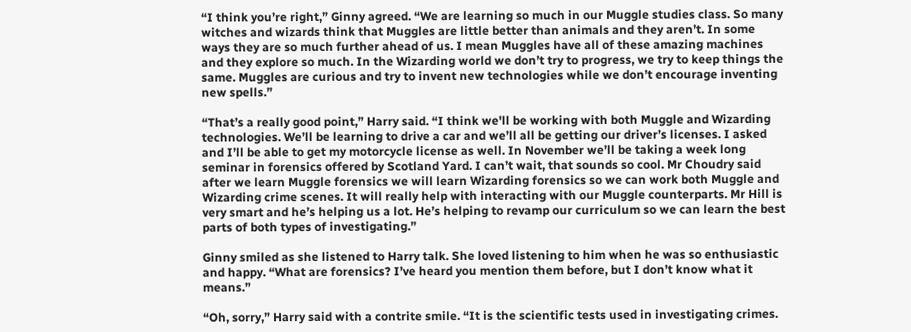“I think you’re right,” Ginny agreed. “We are learning so much in our Muggle studies class. So many witches and wizards think that Muggles are little better than animals and they aren’t. In some ways they are so much further ahead of us. I mean Muggles have all of these amazing machines and they explore so much. In the Wizarding world we don’t try to progress, we try to keep things the same. Muggles are curious and try to invent new technologies while we don’t encourage inventing new spells.”

“That’s a really good point,” Harry said. “I think we'll be working with both Muggle and Wizarding
technologies. We’ll be learning to drive a car and we’ll all be getting our driver’s licenses. I asked and I’ll be able to get my motorcycle license as well. In November we’ll be taking a week long seminar in forensics offered by Scotland Yard. I can’t wait, that sounds so cool. Mr Choudry said after we learn Muggle forensics we will learn Wizarding forensics so we can work both Muggle and Wizarding crime scenes. It will really help with interacting with our Muggle counterparts. Mr Hill is very smart and he’s helping us a lot. He’s helping to revamp our curriculum so we can learn the best parts of both types of investigating.”

Ginny smiled as she listened to Harry talk. She loved listening to him when he was so enthusiastic and happy. “What are forensics? I’ve heard you mention them before, but I don’t know what it means.”

“Oh, sorry,” Harry said with a contrite smile. “It is the scientific tests used in investigating crimes.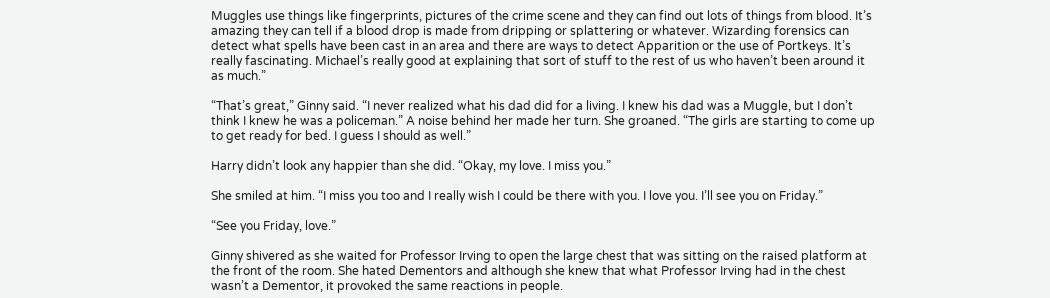Muggles use things like fingerprints, pictures of the crime scene and they can find out lots of things from blood. It’s amazing they can tell if a blood drop is made from dripping or splattering or whatever. Wizarding forensics can detect what spells have been cast in an area and there are ways to detect Apparition or the use of Portkeys. It’s really fascinating. Michael’s really good at explaining that sort of stuff to the rest of us who haven’t been around it as much.”

“That’s great,” Ginny said. “I never realized what his dad did for a living. I knew his dad was a Muggle, but I don’t think I knew he was a policeman.” A noise behind her made her turn. She groaned. “The girls are starting to come up to get ready for bed. I guess I should as well.”

Harry didn’t look any happier than she did. “Okay, my love. I miss you.”

She smiled at him. “I miss you too and I really wish I could be there with you. I love you. I’ll see you on Friday.”

“See you Friday, love.”

Ginny shivered as she waited for Professor Irving to open the large chest that was sitting on the raised platform at the front of the room. She hated Dementors and although she knew that what Professor Irving had in the chest wasn’t a Dementor, it provoked the same reactions in people.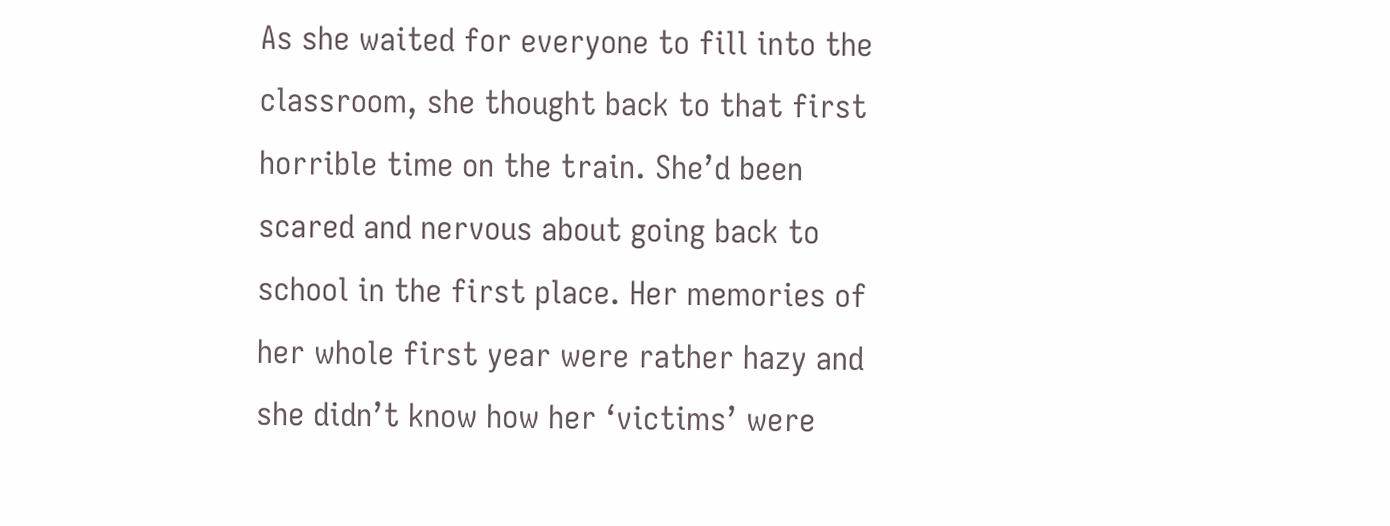As she waited for everyone to fill into the classroom, she thought back to that first horrible time on the train. She’d been scared and nervous about going back to school in the first place. Her memories of her whole first year were rather hazy and she didn’t know how her ‘victims’ were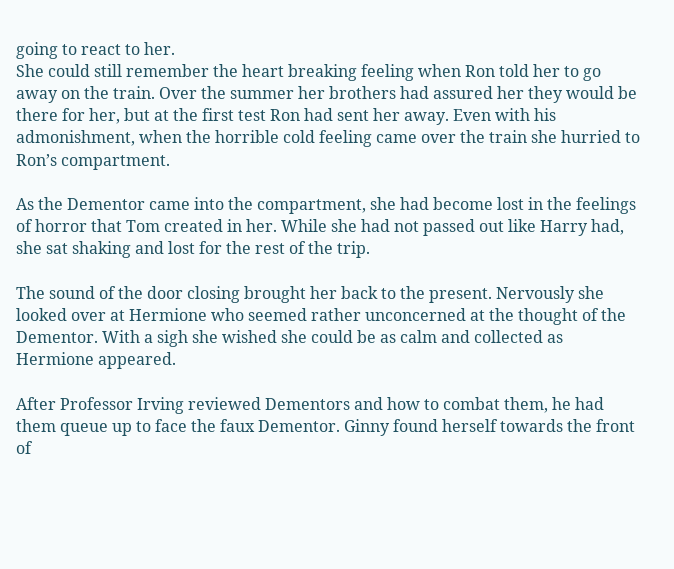going to react to her.
She could still remember the heart breaking feeling when Ron told her to go away on the train. Over the summer her brothers had assured her they would be there for her, but at the first test Ron had sent her away. Even with his admonishment, when the horrible cold feeling came over the train she hurried to Ron’s compartment.

As the Dementor came into the compartment, she had become lost in the feelings of horror that Tom created in her. While she had not passed out like Harry had, she sat shaking and lost for the rest of the trip.

The sound of the door closing brought her back to the present. Nervously she looked over at Hermione who seemed rather unconcerned at the thought of the Dementor. With a sigh she wished she could be as calm and collected as Hermione appeared.

After Professor Irving reviewed Dementors and how to combat them, he had them queue up to face the faux Dementor. Ginny found herself towards the front of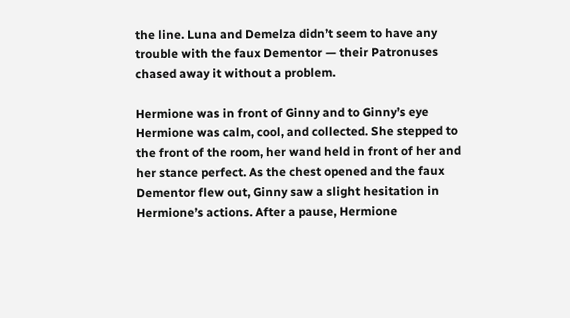the line. Luna and Demelza didn’t seem to have any trouble with the faux Dementor — their Patronuses chased away it without a problem.

Hermione was in front of Ginny and to Ginny’s eye Hermione was calm, cool, and collected. She stepped to the front of the room, her wand held in front of her and her stance perfect. As the chest opened and the faux Dementor flew out, Ginny saw a slight hesitation in Hermione’s actions. After a pause, Hermione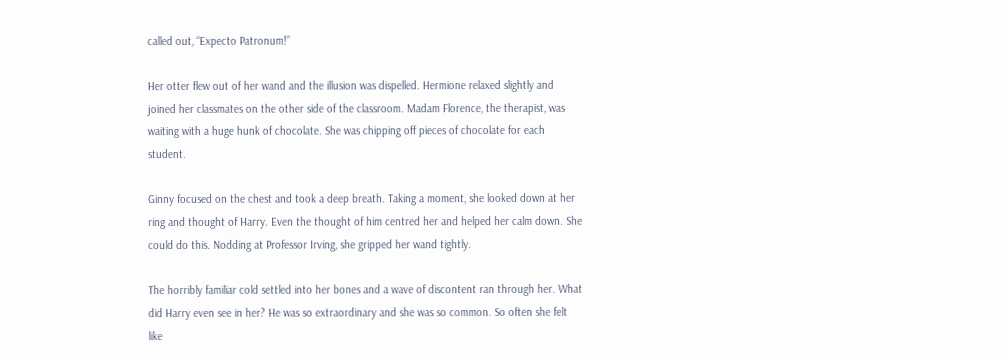called out, “Expecto Patronum!”

Her otter flew out of her wand and the illusion was dispelled. Hermione relaxed slightly and joined her classmates on the other side of the classroom. Madam Florence, the therapist, was waiting with a huge hunk of chocolate. She was chipping off pieces of chocolate for each student.

Ginny focused on the chest and took a deep breath. Taking a moment, she looked down at her ring and thought of Harry. Even the thought of him centred her and helped her calm down. She could do this. Nodding at Professor Irving, she gripped her wand tightly.

The horribly familiar cold settled into her bones and a wave of discontent ran through her. What did Harry even see in her? He was so extraordinary and she was so common. So often she felt like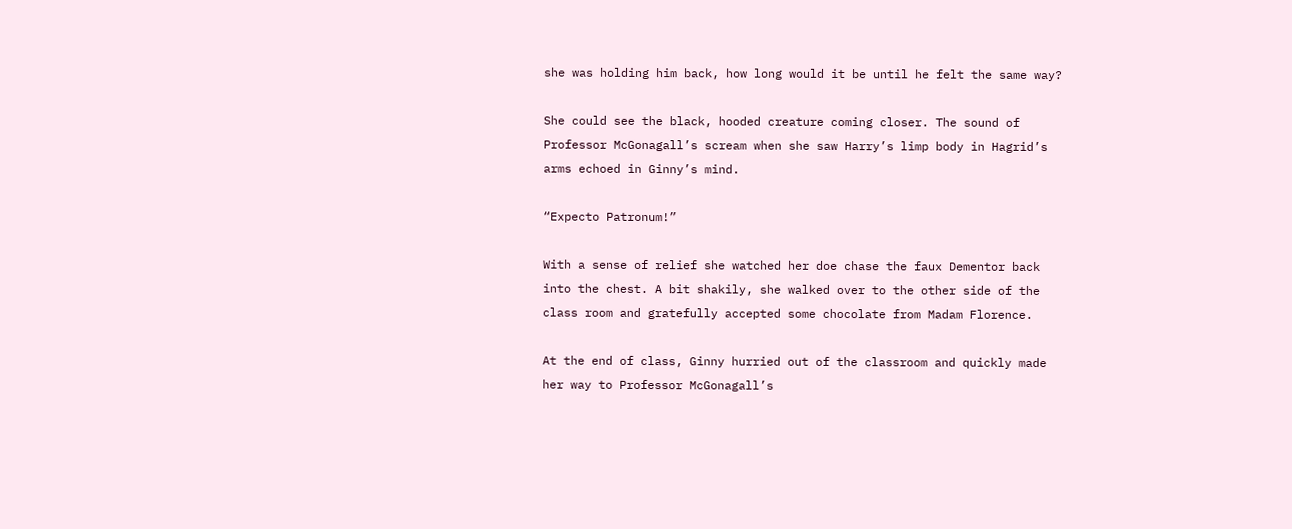she was holding him back, how long would it be until he felt the same way?

She could see the black, hooded creature coming closer. The sound of Professor McGonagall’s scream when she saw Harry’s limp body in Hagrid’s arms echoed in Ginny’s mind.

“Expecto Patronum!”

With a sense of relief she watched her doe chase the faux Dementor back into the chest. A bit shakily, she walked over to the other side of the class room and gratefully accepted some chocolate from Madam Florence.

At the end of class, Ginny hurried out of the classroom and quickly made her way to Professor McGonagall’s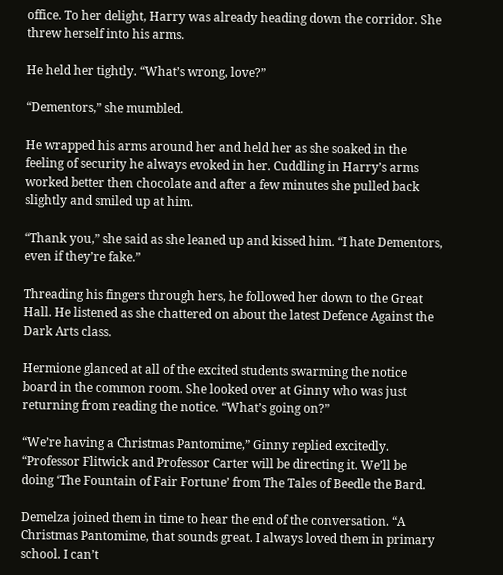office. To her delight, Harry was already heading down the corridor. She threw herself into his arms.

He held her tightly. “What’s wrong, love?”

“Dementors,” she mumbled.

He wrapped his arms around her and held her as she soaked in the feeling of security he always evoked in her. Cuddling in Harry’s arms worked better then chocolate and after a few minutes she pulled back slightly and smiled up at him.

“Thank you,” she said as she leaned up and kissed him. “I hate Dementors, even if they’re fake.”

Threading his fingers through hers, he followed her down to the Great Hall. He listened as she chattered on about the latest Defence Against the Dark Arts class.

Hermione glanced at all of the excited students swarming the notice board in the common room. She looked over at Ginny who was just returning from reading the notice. “What’s going on?”

“We’re having a Christmas Pantomime,” Ginny replied excitedly. “Professor Flitwick and Professor Carter will be directing it. We’ll be doing ‘The Fountain of Fair Fortune’ from The Tales of Beedle the Bard.

Demelza joined them in time to hear the end of the conversation. “A Christmas Pantomime, that sounds great. I always loved them in primary school. I can’t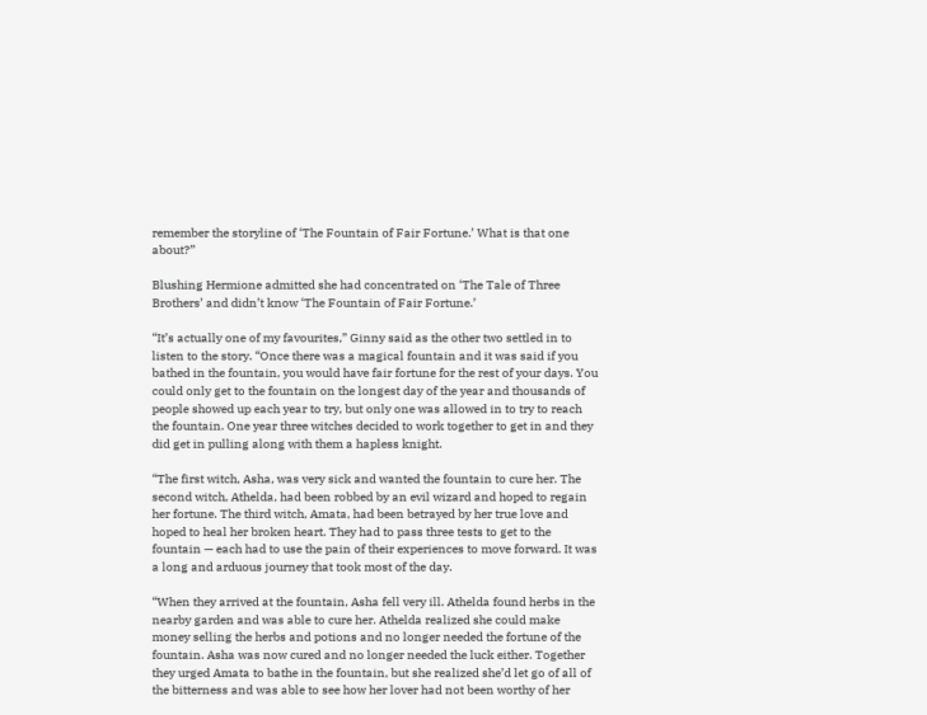remember the storyline of ‘The Fountain of Fair Fortune.’ What is that one about?”

Blushing Hermione admitted she had concentrated on ‘The Tale of Three Brothers’ and didn’t know ‘The Fountain of Fair Fortune.’

“It’s actually one of my favourites,” Ginny said as the other two settled in to listen to the story. “Once there was a magical fountain and it was said if you bathed in the fountain, you would have fair fortune for the rest of your days. You could only get to the fountain on the longest day of the year and thousands of people showed up each year to try, but only one was allowed in to try to reach the fountain. One year three witches decided to work together to get in and they did get in pulling along with them a hapless knight.

“The first witch, Asha, was very sick and wanted the fountain to cure her. The second witch, Athelda, had been robbed by an evil wizard and hoped to regain her fortune. The third witch, Amata, had been betrayed by her true love and hoped to heal her broken heart. They had to pass three tests to get to the fountain — each had to use the pain of their experiences to move forward. It was a long and arduous journey that took most of the day.

“When they arrived at the fountain, Asha fell very ill. Athelda found herbs in the nearby garden and was able to cure her. Athelda realized she could make money selling the herbs and potions and no longer needed the fortune of the fountain. Asha was now cured and no longer needed the luck either. Together they urged Amata to bathe in the fountain, but she realized she’d let go of all of the bitterness and was able to see how her lover had not been worthy of her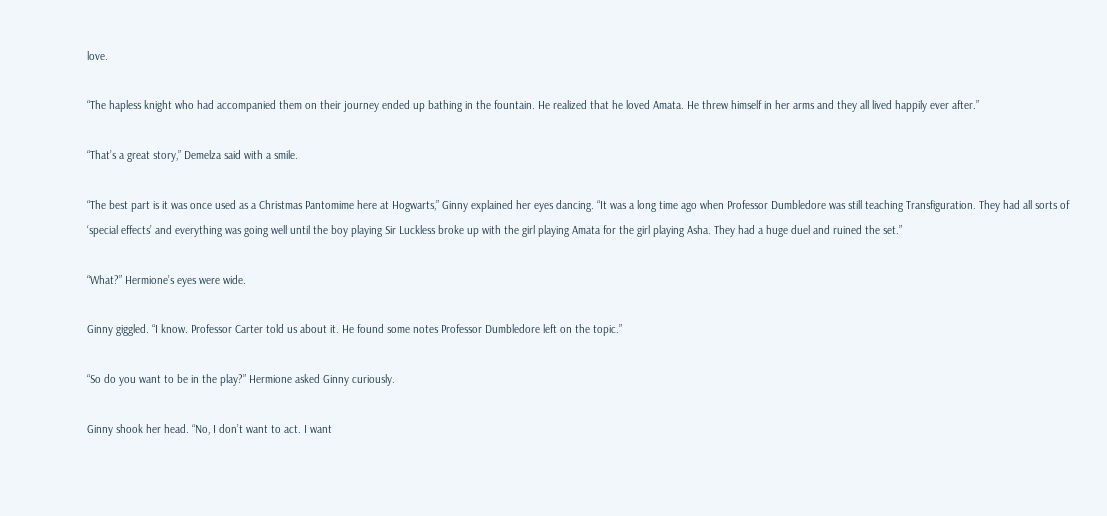love.

“The hapless knight who had accompanied them on their journey ended up bathing in the fountain. He realized that he loved Amata. He threw himself in her arms and they all lived happily ever after.”

“That’s a great story,” Demelza said with a smile.

“The best part is it was once used as a Christmas Pantomime here at Hogwarts,” Ginny explained her eyes dancing. “It was a long time ago when Professor Dumbledore was still teaching Transfiguration. They had all sorts of ‘special effects’ and everything was going well until the boy playing Sir Luckless broke up with the girl playing Amata for the girl playing Asha. They had a huge duel and ruined the set.”

“What?” Hermione’s eyes were wide.

Ginny giggled. “I know. Professor Carter told us about it. He found some notes Professor Dumbledore left on the topic.”

“So do you want to be in the play?” Hermione asked Ginny curiously.

Ginny shook her head. “No, I don’t want to act. I want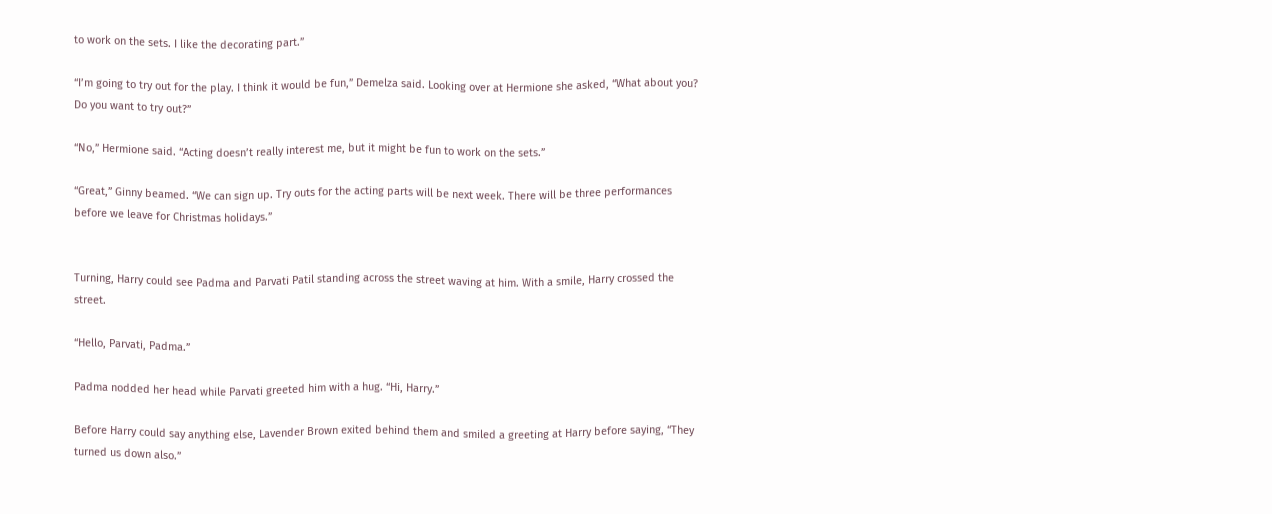to work on the sets. I like the decorating part.”

“I’m going to try out for the play. I think it would be fun,” Demelza said. Looking over at Hermione she asked, “What about you? Do you want to try out?”

“No,” Hermione said. “Acting doesn’t really interest me, but it might be fun to work on the sets.”

“Great,” Ginny beamed. “We can sign up. Try outs for the acting parts will be next week. There will be three performances before we leave for Christmas holidays.”


Turning, Harry could see Padma and Parvati Patil standing across the street waving at him. With a smile, Harry crossed the street.

“Hello, Parvati, Padma.”

Padma nodded her head while Parvati greeted him with a hug. “Hi, Harry.”

Before Harry could say anything else, Lavender Brown exited behind them and smiled a greeting at Harry before saying, “They turned us down also.”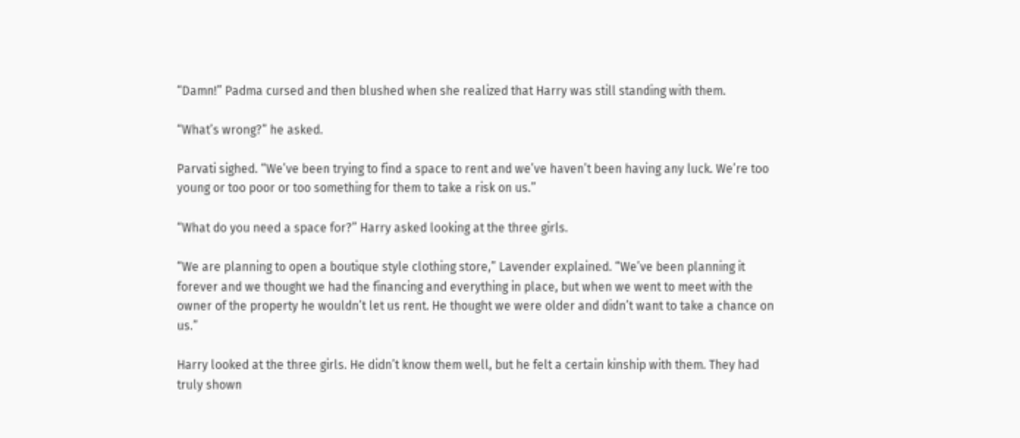“Damn!” Padma cursed and then blushed when she realized that Harry was still standing with them.

“What’s wrong?” he asked.

Parvati sighed. “We’ve been trying to find a space to rent and we’ve haven’t been having any luck. We’re too young or too poor or too something for them to take a risk on us.”

“What do you need a space for?” Harry asked looking at the three girls.

“We are planning to open a boutique style clothing store,” Lavender explained. “We’ve been planning it forever and we thought we had the financing and everything in place, but when we went to meet with the owner of the property he wouldn’t let us rent. He thought we were older and didn’t want to take a chance on us.”

Harry looked at the three girls. He didn’t know them well, but he felt a certain kinship with them. They had truly shown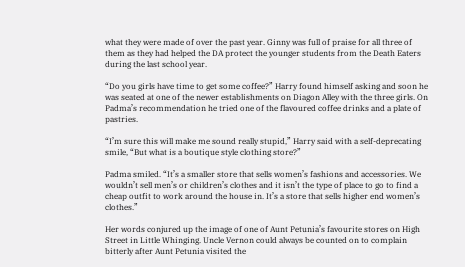what they were made of over the past year. Ginny was full of praise for all three of them as they had helped the DA protect the younger students from the Death Eaters during the last school year.

“Do you girls have time to get some coffee?” Harry found himself asking and soon he was seated at one of the newer establishments on Diagon Alley with the three girls. On Padma’s recommendation he tried one of the flavoured coffee drinks and a plate of pastries.

“I’m sure this will make me sound really stupid,” Harry said with a self-deprecating smile, “But what is a boutique style clothing store?”

Padma smiled. “It’s a smaller store that sells women’s fashions and accessories. We wouldn’t sell men’s or children’s clothes and it isn’t the type of place to go to find a cheap outfit to work around the house in. It’s a store that sells higher end women’s clothes.”

Her words conjured up the image of one of Aunt Petunia’s favourite stores on High Street in Little Whinging. Uncle Vernon could always be counted on to complain bitterly after Aunt Petunia visited the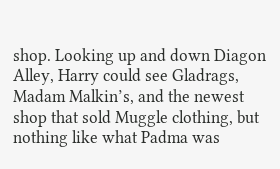shop. Looking up and down Diagon Alley, Harry could see Gladrags, Madam Malkin’s, and the newest shop that sold Muggle clothing, but nothing like what Padma was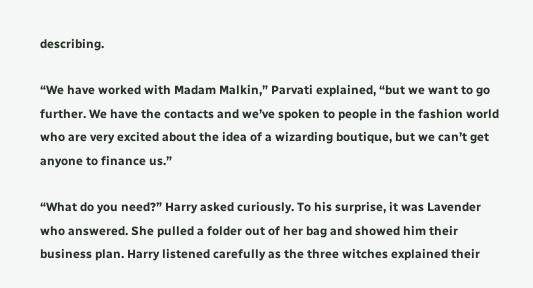describing.

“We have worked with Madam Malkin,” Parvati explained, “but we want to go further. We have the contacts and we’ve spoken to people in the fashion world who are very excited about the idea of a wizarding boutique, but we can’t get anyone to finance us.”

“What do you need?” Harry asked curiously. To his surprise, it was Lavender who answered. She pulled a folder out of her bag and showed him their business plan. Harry listened carefully as the three witches explained their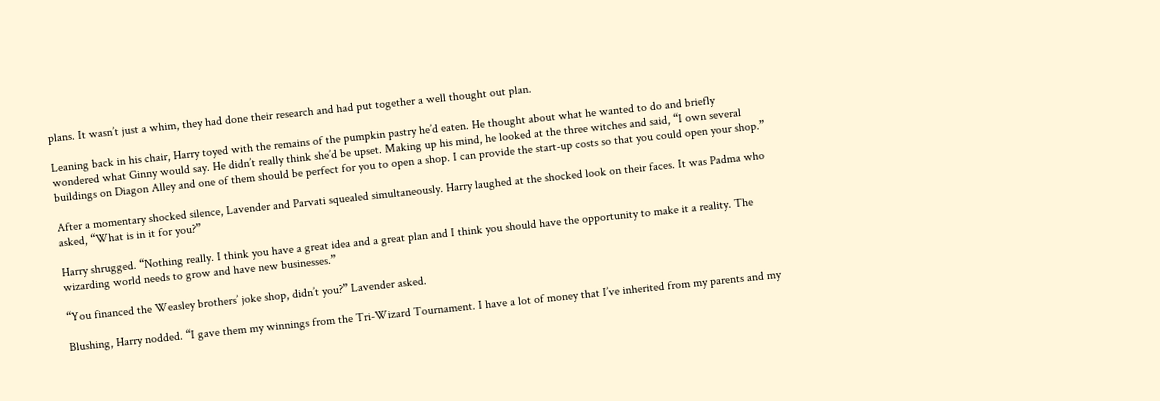plans. It wasn’t just a whim, they had done their research and had put together a well thought out plan.

Leaning back in his chair, Harry toyed with the remains of the pumpkin pastry he’d eaten. He thought about what he wanted to do and briefly wondered what Ginny would say. He didn’t really think she’d be upset. Making up his mind, he looked at the three witches and said, “I own several buildings on Diagon Alley and one of them should be perfect for you to open a shop. I can provide the start-up costs so that you could open your shop.”

After a momentary shocked silence, Lavender and Parvati squealed simultaneously. Harry laughed at the shocked look on their faces. It was Padma who asked, “What is in it for you?”

Harry shrugged. “Nothing really. I think you have a great idea and a great plan and I think you should have the opportunity to make it a reality. The wizarding world needs to grow and have new businesses.”

“You financed the Weasley brothers’ joke shop, didn’t you?” Lavender asked.

Blushing, Harry nodded. “I gave them my winnings from the Tri-Wizard Tournament. I have a lot of money that I’ve inherited from my parents and my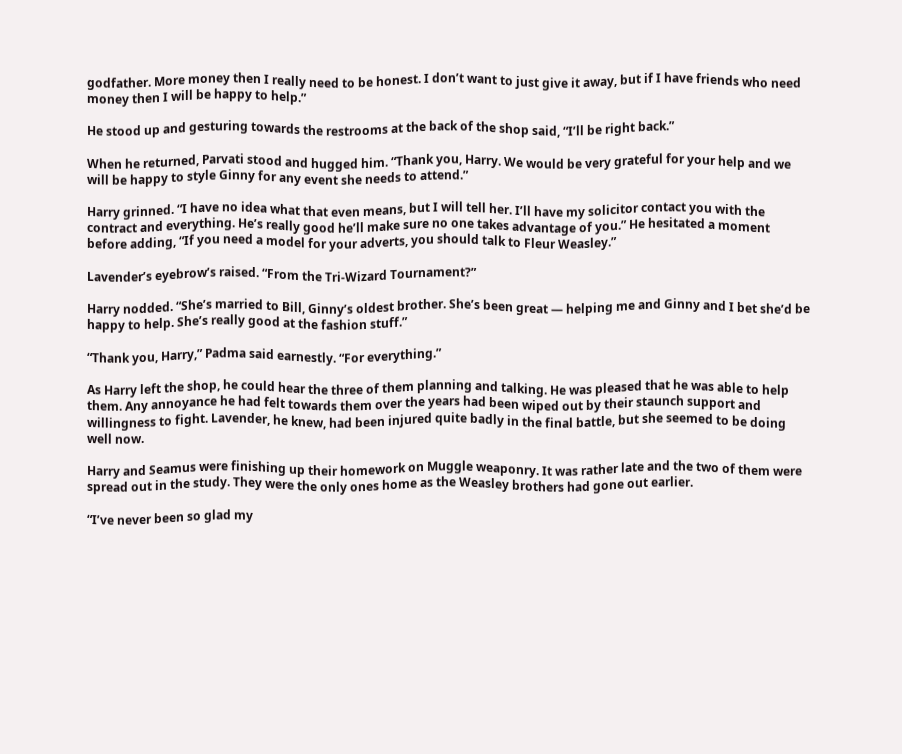godfather. More money then I really need to be honest. I don’t want to just give it away, but if I have friends who need money then I will be happy to help.”

He stood up and gesturing towards the restrooms at the back of the shop said, “I’ll be right back.”

When he returned, Parvati stood and hugged him. “Thank you, Harry. We would be very grateful for your help and we will be happy to style Ginny for any event she needs to attend.”

Harry grinned. “I have no idea what that even means, but I will tell her. I’ll have my solicitor contact you with the contract and everything. He’s really good he’ll make sure no one takes advantage of you.” He hesitated a moment before adding, “If you need a model for your adverts, you should talk to Fleur Weasley.”

Lavender’s eyebrow’s raised. “From the Tri-Wizard Tournament?”

Harry nodded. “She’s married to Bill, Ginny’s oldest brother. She’s been great — helping me and Ginny and I bet she’d be happy to help. She’s really good at the fashion stuff.”

“Thank you, Harry,” Padma said earnestly. “For everything.”

As Harry left the shop, he could hear the three of them planning and talking. He was pleased that he was able to help them. Any annoyance he had felt towards them over the years had been wiped out by their staunch support and willingness to fight. Lavender, he knew, had been injured quite badly in the final battle, but she seemed to be doing well now.

Harry and Seamus were finishing up their homework on Muggle weaponry. It was rather late and the two of them were spread out in the study. They were the only ones home as the Weasley brothers had gone out earlier.

“I’ve never been so glad my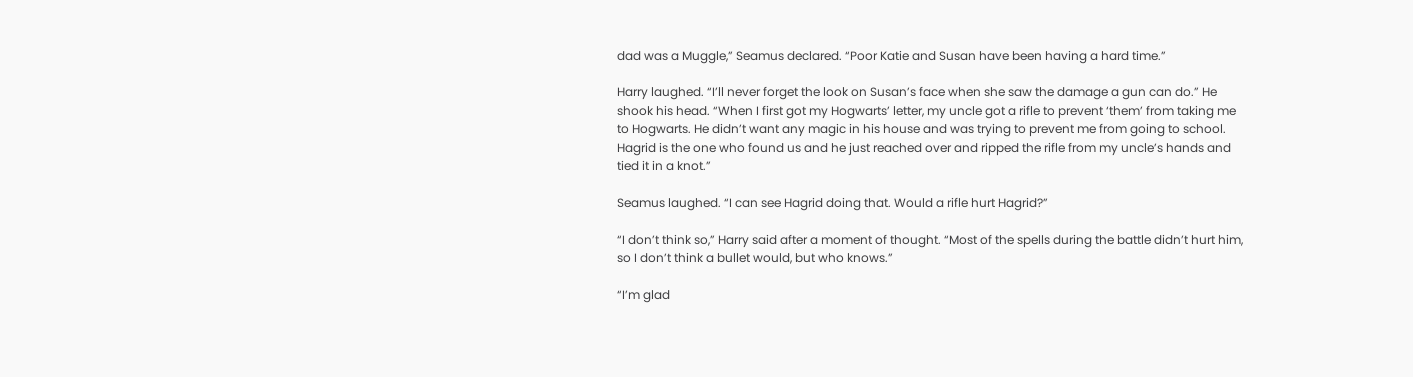dad was a Muggle,” Seamus declared. “Poor Katie and Susan have been having a hard time.”

Harry laughed. “I’ll never forget the look on Susan’s face when she saw the damage a gun can do.” He shook his head. “When I first got my Hogwarts’ letter, my uncle got a rifle to prevent ‘them’ from taking me to Hogwarts. He didn’t want any magic in his house and was trying to prevent me from going to school. Hagrid is the one who found us and he just reached over and ripped the rifle from my uncle’s hands and tied it in a knot.”

Seamus laughed. “I can see Hagrid doing that. Would a rifle hurt Hagrid?”

“I don’t think so,” Harry said after a moment of thought. “Most of the spells during the battle didn’t hurt him, so I don’t think a bullet would, but who knows.”

“I’m glad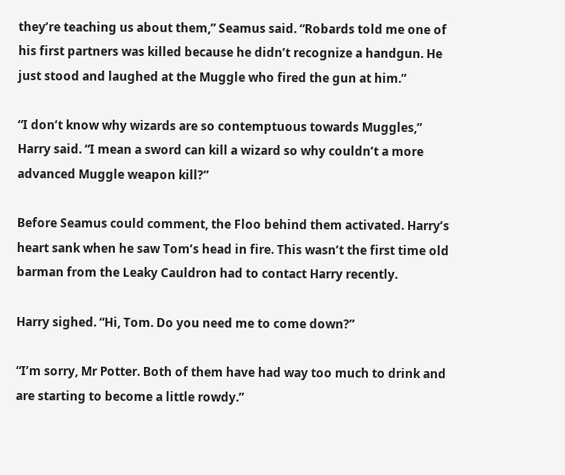they’re teaching us about them,” Seamus said. “Robards told me one of his first partners was killed because he didn’t recognize a handgun. He just stood and laughed at the Muggle who fired the gun at him.”

“I don’t know why wizards are so contemptuous towards Muggles,” Harry said. “I mean a sword can kill a wizard so why couldn’t a more advanced Muggle weapon kill?”

Before Seamus could comment, the Floo behind them activated. Harry’s heart sank when he saw Tom’s head in fire. This wasn’t the first time old barman from the Leaky Cauldron had to contact Harry recently.

Harry sighed. “Hi, Tom. Do you need me to come down?”

“I’m sorry, Mr Potter. Both of them have had way too much to drink and are starting to become a little rowdy.”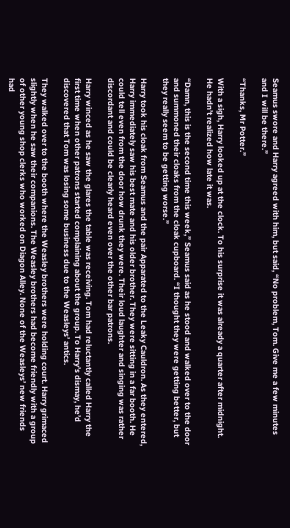Seamus swore and Harry agreed with him, but said, “No problem, Tom. Give me a few minutes and I will be there.”

“Thanks, Mr Potter.”

With a sigh, Harry looked up at the clock. To his surprise it was already a quarter after midnight. He hadn’t realized how late it was.

“Damn, this is the second time this week,” Seamus said as he stood and walked over to the door and summoned their cloaks from the cloak cupboard. “I thought they were getting better, but they really seem to be getting worse.”

Harry took his cloak from Seamus and the pair Apparated to the Leaky Cauldron. As they entered, Harry immediately saw his best mate and his older brother. They were sitting in a far booth. He could tell even from the door how drunk they were. Their loud laughter and singing was rather discordant and could be clearly heard even over the other bar patrons.

Harry winced as he saw the glares the table was receiving. Tom had reluctantly called Harry the first time when other patrons started complaining about the group. To Harry’s dismay, he’d discovered that Tom was losing some business due to the Weasleys’ antics.

They walked over to the booth where the Weasley brothers were holding court. Harry grimaced slightly when he saw their companions. The Weasley brothers had become friendly with a group of other young shop clerks who worked on Diagon Alley. None of the Weasleys’ new friends had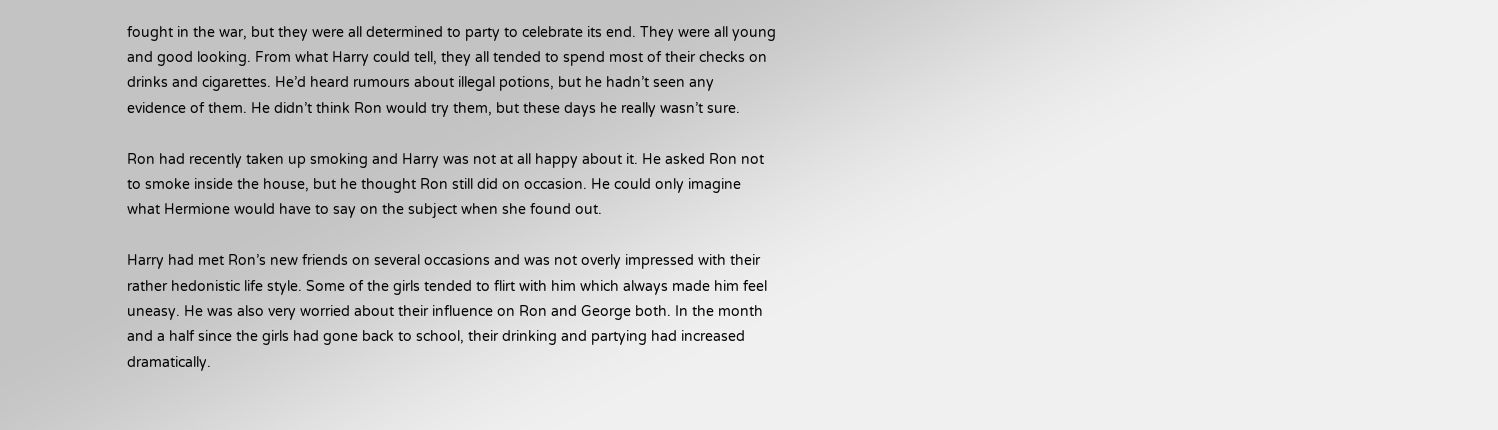fought in the war, but they were all determined to party to celebrate its end. They were all young and good looking. From what Harry could tell, they all tended to spend most of their checks on drinks and cigarettes. He’d heard rumours about illegal potions, but he hadn’t seen any evidence of them. He didn’t think Ron would try them, but these days he really wasn’t sure.

Ron had recently taken up smoking and Harry was not at all happy about it. He asked Ron not to smoke inside the house, but he thought Ron still did on occasion. He could only imagine what Hermione would have to say on the subject when she found out.

Harry had met Ron’s new friends on several occasions and was not overly impressed with their rather hedonistic life style. Some of the girls tended to flirt with him which always made him feel uneasy. He was also very worried about their influence on Ron and George both. In the month and a half since the girls had gone back to school, their drinking and partying had increased dramatically.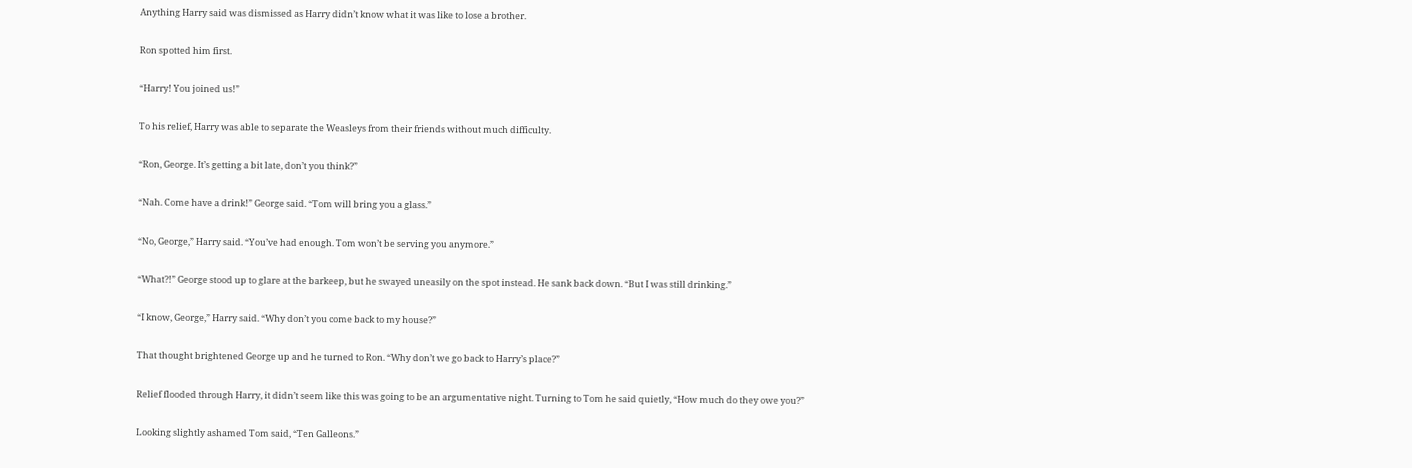Anything Harry said was dismissed as Harry didn’t know what it was like to lose a brother.

Ron spotted him first.

“Harry! You joined us!”

To his relief, Harry was able to separate the Weasleys from their friends without much difficulty.

“Ron, George. It’s getting a bit late, don’t you think?”

“Nah. Come have a drink!” George said. “Tom will bring you a glass.”

“No, George,” Harry said. “You’ve had enough. Tom won’t be serving you anymore.”

“What?!” George stood up to glare at the barkeep, but he swayed uneasily on the spot instead. He sank back down. “But I was still drinking.”

“I know, George,” Harry said. “Why don’t you come back to my house?”

That thought brightened George up and he turned to Ron. “Why don’t we go back to Harry’s place?”

Relief flooded through Harry, it didn’t seem like this was going to be an argumentative night. Turning to Tom he said quietly, “How much do they owe you?”

Looking slightly ashamed Tom said, “Ten Galleons.”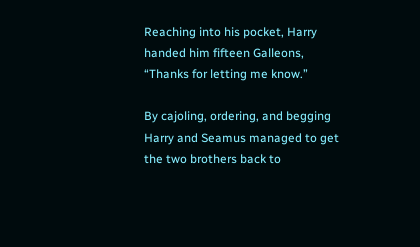Reaching into his pocket, Harry handed him fifteen Galleons, “Thanks for letting me know.”

By cajoling, ordering, and begging Harry and Seamus managed to get the two brothers back to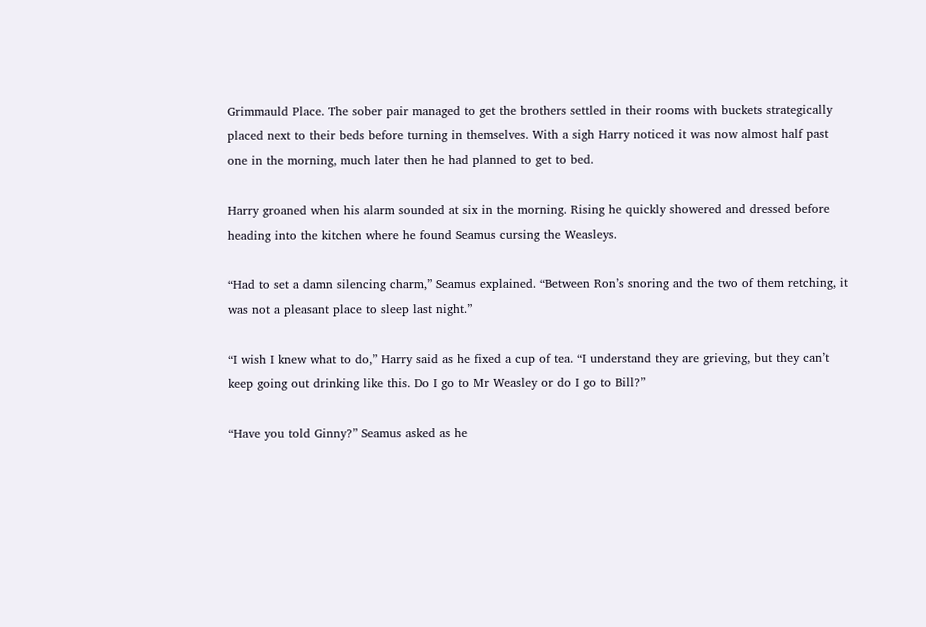Grimmauld Place. The sober pair managed to get the brothers settled in their rooms with buckets strategically placed next to their beds before turning in themselves. With a sigh Harry noticed it was now almost half past one in the morning, much later then he had planned to get to bed.

Harry groaned when his alarm sounded at six in the morning. Rising he quickly showered and dressed before heading into the kitchen where he found Seamus cursing the Weasleys.

“Had to set a damn silencing charm,” Seamus explained. “Between Ron’s snoring and the two of them retching, it was not a pleasant place to sleep last night.”

“I wish I knew what to do,” Harry said as he fixed a cup of tea. “I understand they are grieving, but they can’t keep going out drinking like this. Do I go to Mr Weasley or do I go to Bill?”

“Have you told Ginny?” Seamus asked as he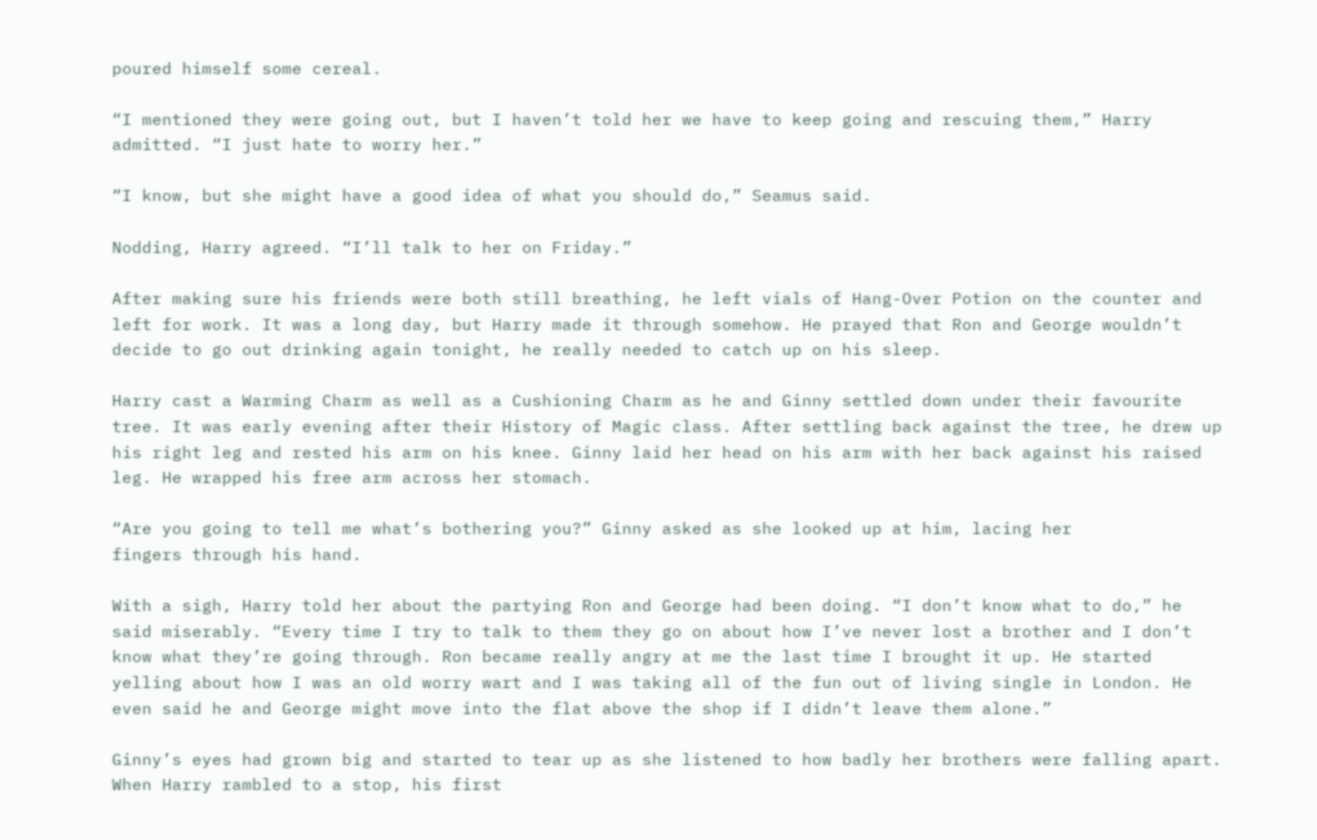poured himself some cereal.

“I mentioned they were going out, but I haven’t told her we have to keep going and rescuing them,” Harry admitted. “I just hate to worry her.”

“I know, but she might have a good idea of what you should do,” Seamus said.

Nodding, Harry agreed. “I’ll talk to her on Friday.”

After making sure his friends were both still breathing, he left vials of Hang-Over Potion on the counter and left for work. It was a long day, but Harry made it through somehow. He prayed that Ron and George wouldn’t decide to go out drinking again tonight, he really needed to catch up on his sleep.

Harry cast a Warming Charm as well as a Cushioning Charm as he and Ginny settled down under their favourite tree. It was early evening after their History of Magic class. After settling back against the tree, he drew up his right leg and rested his arm on his knee. Ginny laid her head on his arm with her back against his raised leg. He wrapped his free arm across her stomach.

“Are you going to tell me what’s bothering you?” Ginny asked as she looked up at him, lacing her
fingers through his hand.

With a sigh, Harry told her about the partying Ron and George had been doing. “I don’t know what to do,” he said miserably. “Every time I try to talk to them they go on about how I’ve never lost a brother and I don’t know what they’re going through. Ron became really angry at me the last time I brought it up. He started yelling about how I was an old worry wart and I was taking all of the fun out of living single in London. He even said he and George might move into the flat above the shop if I didn’t leave them alone.”

Ginny’s eyes had grown big and started to tear up as she listened to how badly her brothers were falling apart. When Harry rambled to a stop, his first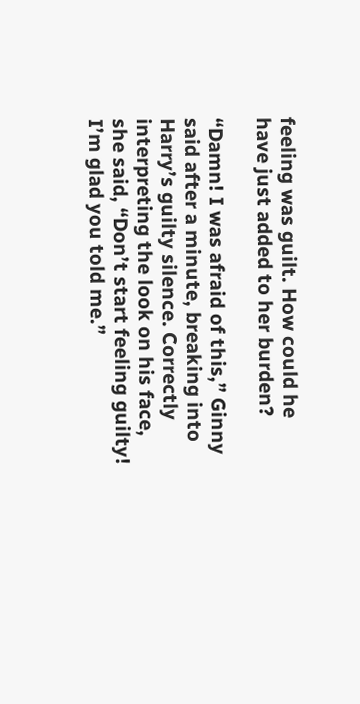feeling was guilt. How could he have just added to her burden?

“Damn! I was afraid of this,” Ginny said after a minute, breaking into Harry’s guilty silence. Correctly interpreting the look on his face, she said, “Don’t start feeling guilty! I’m glad you told me.”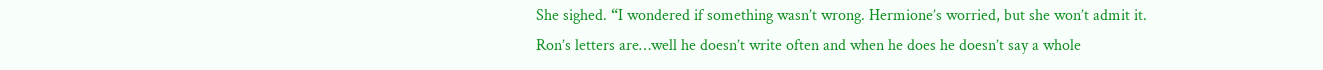She sighed. “I wondered if something wasn’t wrong. Hermione’s worried, but she won’t admit it. Ron’s letters are…well he doesn’t write often and when he does he doesn’t say a whole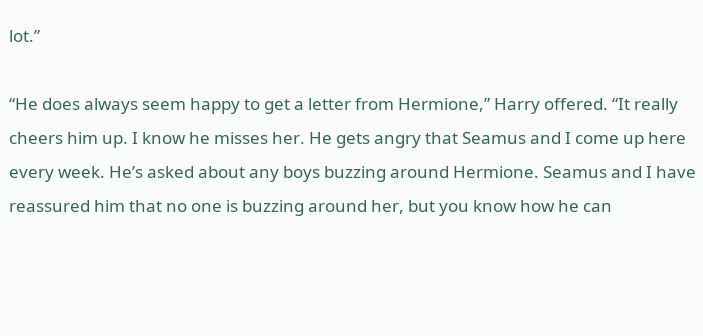lot.”

“He does always seem happy to get a letter from Hermione,” Harry offered. “It really cheers him up. I know he misses her. He gets angry that Seamus and I come up here every week. He’s asked about any boys buzzing around Hermione. Seamus and I have reassured him that no one is buzzing around her, but you know how he can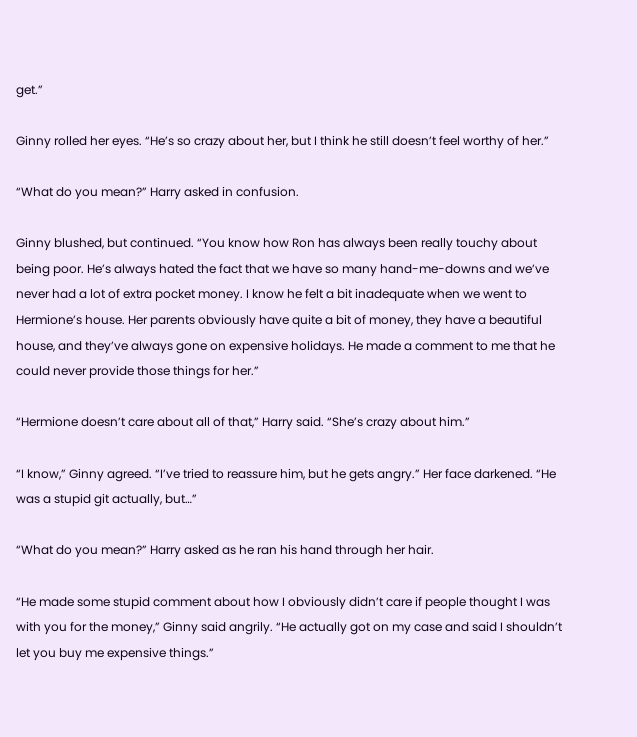get.”

Ginny rolled her eyes. “He’s so crazy about her, but I think he still doesn’t feel worthy of her.”

“What do you mean?” Harry asked in confusion.

Ginny blushed, but continued. “You know how Ron has always been really touchy about being poor. He’s always hated the fact that we have so many hand-me-downs and we’ve never had a lot of extra pocket money. I know he felt a bit inadequate when we went to Hermione’s house. Her parents obviously have quite a bit of money, they have a beautiful house, and they’ve always gone on expensive holidays. He made a comment to me that he could never provide those things for her.”

“Hermione doesn’t care about all of that,” Harry said. “She’s crazy about him.”

“I know,” Ginny agreed. “I’ve tried to reassure him, but he gets angry.” Her face darkened. “He was a stupid git actually, but…”

“What do you mean?” Harry asked as he ran his hand through her hair.

“He made some stupid comment about how I obviously didn’t care if people thought I was with you for the money,” Ginny said angrily. “He actually got on my case and said I shouldn’t let you buy me expensive things.”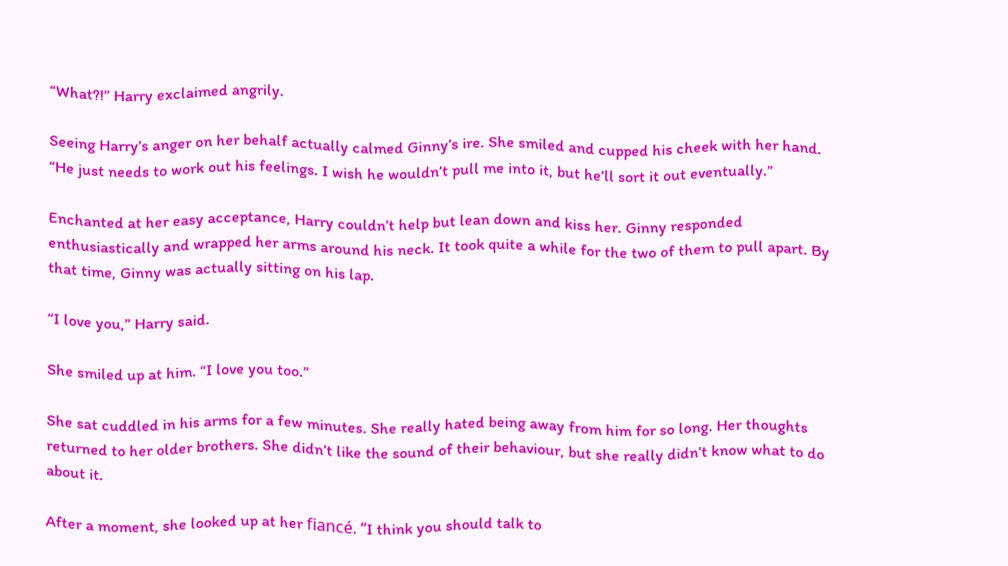“What?!” Harry exclaimed angrily.

Seeing Harry’s anger on her behalf actually calmed Ginny’s ire. She smiled and cupped his cheek with her hand. “He just needs to work out his feelings. I wish he wouldn’t pull me into it, but he’ll sort it out eventually.”

Enchanted at her easy acceptance, Harry couldn’t help but lean down and kiss her. Ginny responded enthusiastically and wrapped her arms around his neck. It took quite a while for the two of them to pull apart. By that time, Ginny was actually sitting on his lap.

“I love you,” Harry said.

She smiled up at him. “I love you too.”

She sat cuddled in his arms for a few minutes. She really hated being away from him for so long. Her thoughts returned to her older brothers. She didn’t like the sound of their behaviour, but she really didn’t know what to do about it.

After a moment, she looked up at her fiancé. “I think you should talk to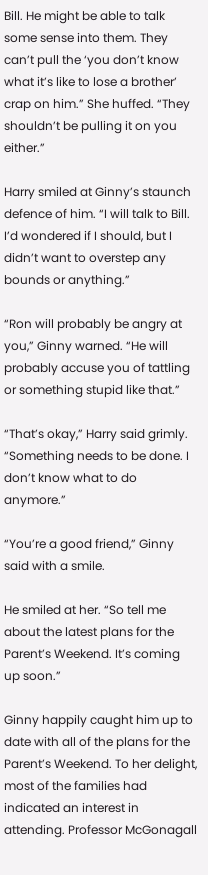Bill. He might be able to talk some sense into them. They can’t pull the ‘you don’t know what it’s like to lose a brother’ crap on him.” She huffed. “They shouldn’t be pulling it on you either.”

Harry smiled at Ginny’s staunch defence of him. “I will talk to Bill. I’d wondered if I should, but I didn’t want to overstep any bounds or anything.”

“Ron will probably be angry at you,” Ginny warned. “He will probably accuse you of tattling or something stupid like that.”

“That’s okay,” Harry said grimly. “Something needs to be done. I don’t know what to do anymore.”

“You’re a good friend,” Ginny said with a smile.

He smiled at her. “So tell me about the latest plans for the Parent’s Weekend. It’s coming up soon.”

Ginny happily caught him up to date with all of the plans for the Parent’s Weekend. To her delight, most of the families had indicated an interest in attending. Professor McGonagall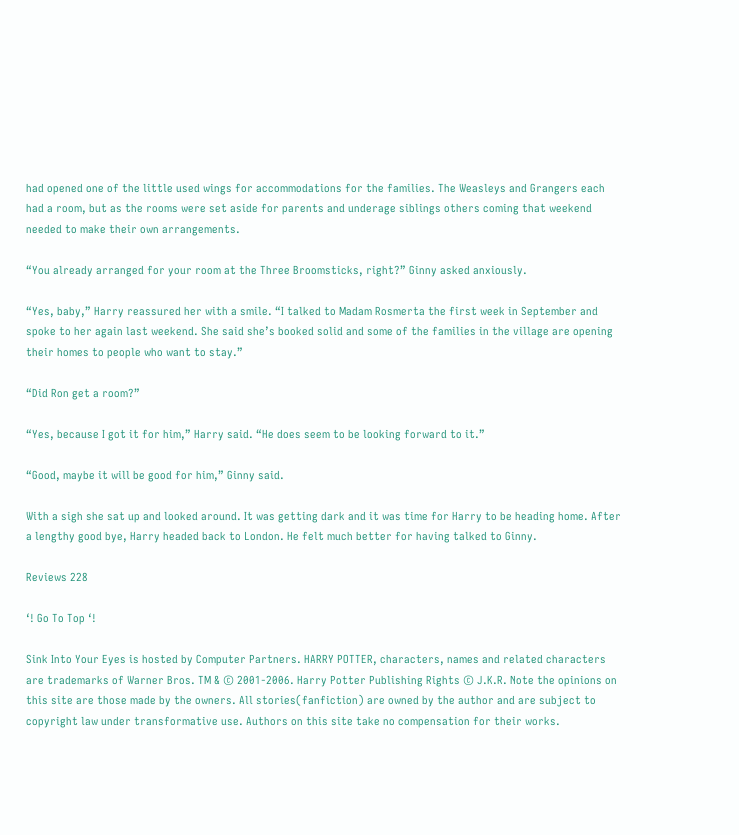had opened one of the little used wings for accommodations for the families. The Weasleys and Grangers each had a room, but as the rooms were set aside for parents and underage siblings others coming that weekend needed to make their own arrangements.

“You already arranged for your room at the Three Broomsticks, right?” Ginny asked anxiously.

“Yes, baby,” Harry reassured her with a smile. “I talked to Madam Rosmerta the first week in September and spoke to her again last weekend. She said she’s booked solid and some of the families in the village are opening their homes to people who want to stay.”

“Did Ron get a room?”

“Yes, because I got it for him,” Harry said. “He does seem to be looking forward to it.”

“Good, maybe it will be good for him,” Ginny said.

With a sigh she sat up and looked around. It was getting dark and it was time for Harry to be heading home. After a lengthy good bye, Harry headed back to London. He felt much better for having talked to Ginny.

Reviews 228

‘! Go To Top ‘!

Sink Into Your Eyes is hosted by Computer Partners. HARRY POTTER, characters, names and related characters are trademarks of Warner Bros. TM & © 2001-2006. Harry Potter Publishing Rights © J.K.R. Note the opinions on this site are those made by the owners. All stories(fanfiction) are owned by the author and are subject to copyright law under transformative use. Authors on this site take no compensation for their works.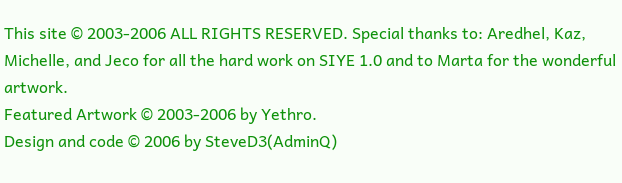This site © 2003-2006 ALL RIGHTS RESERVED. Special thanks to: Aredhel, Kaz, Michelle, and Jeco for all the hard work on SIYE 1.0 and to Marta for the wonderful artwork.
Featured Artwork © 2003-2006 by Yethro.
Design and code © 2006 by SteveD3(AdminQ)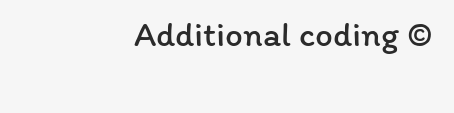Additional coding ©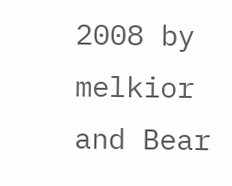2008 by melkior and Bear